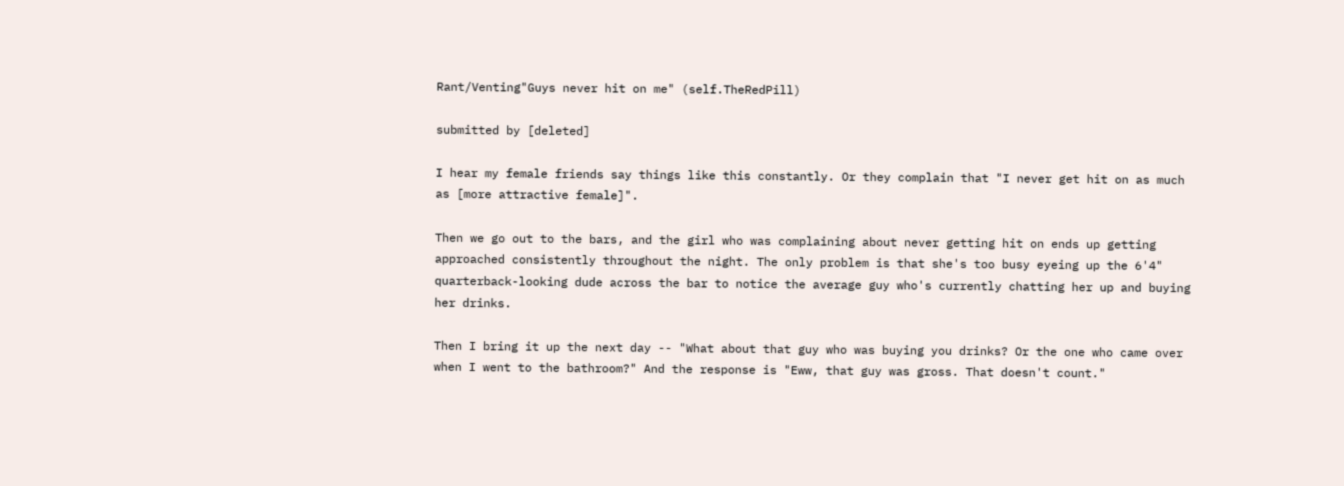Rant/Venting"Guys never hit on me" (self.TheRedPill)

submitted by [deleted]

I hear my female friends say things like this constantly. Or they complain that "I never get hit on as much as [more attractive female]".

Then we go out to the bars, and the girl who was complaining about never getting hit on ends up getting approached consistently throughout the night. The only problem is that she's too busy eyeing up the 6'4" quarterback-looking dude across the bar to notice the average guy who's currently chatting her up and buying her drinks.

Then I bring it up the next day -- "What about that guy who was buying you drinks? Or the one who came over when I went to the bathroom?" And the response is "Eww, that guy was gross. That doesn't count."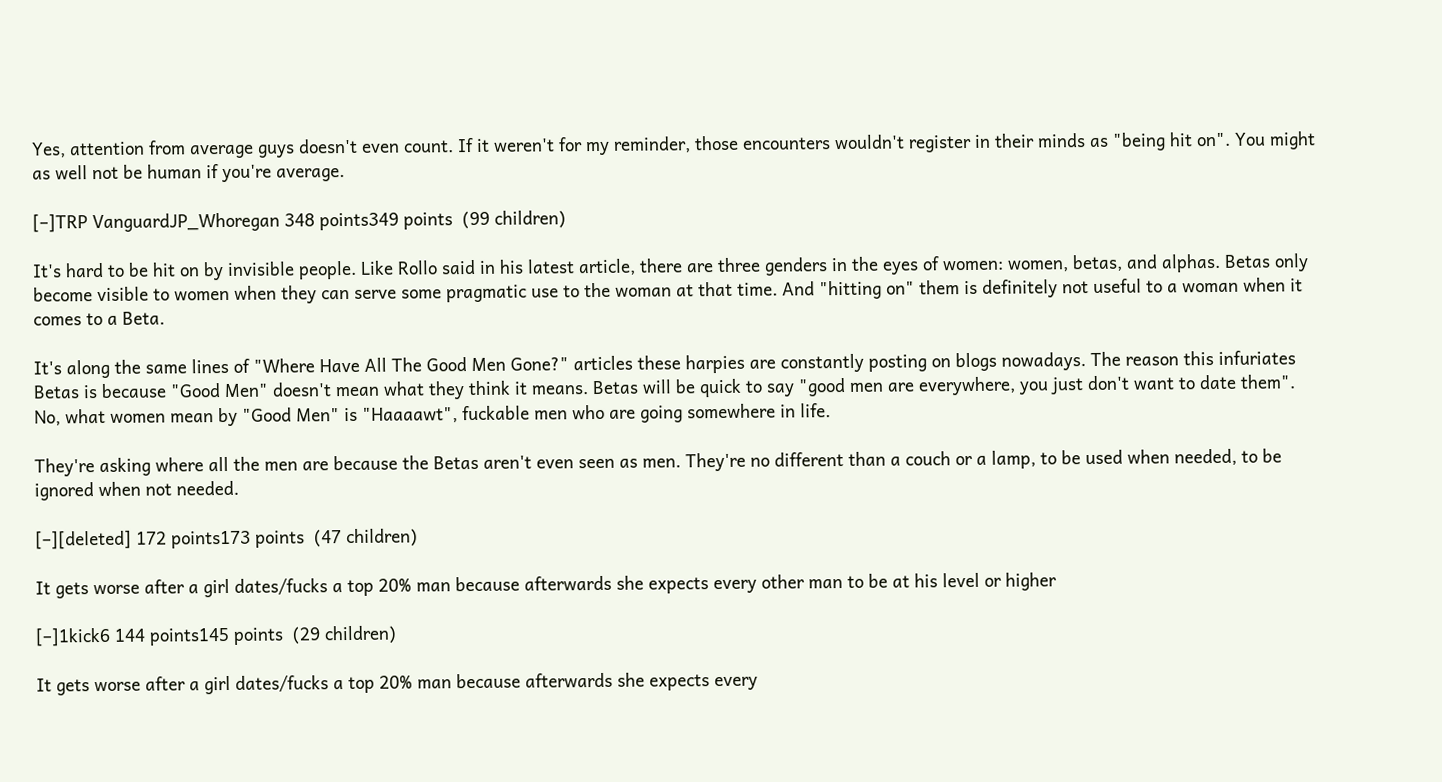Yes, attention from average guys doesn't even count. If it weren't for my reminder, those encounters wouldn't register in their minds as "being hit on". You might as well not be human if you're average.

[–]TRP VanguardJP_Whoregan 348 points349 points  (99 children)

It's hard to be hit on by invisible people. Like Rollo said in his latest article, there are three genders in the eyes of women: women, betas, and alphas. Betas only become visible to women when they can serve some pragmatic use to the woman at that time. And "hitting on" them is definitely not useful to a woman when it comes to a Beta.

It's along the same lines of "Where Have All The Good Men Gone?" articles these harpies are constantly posting on blogs nowadays. The reason this infuriates Betas is because "Good Men" doesn't mean what they think it means. Betas will be quick to say "good men are everywhere, you just don't want to date them". No, what women mean by "Good Men" is "Haaaawt", fuckable men who are going somewhere in life.

They're asking where all the men are because the Betas aren't even seen as men. They're no different than a couch or a lamp, to be used when needed, to be ignored when not needed.

[–][deleted] 172 points173 points  (47 children)

It gets worse after a girl dates/fucks a top 20% man because afterwards she expects every other man to be at his level or higher

[–]1kick6 144 points145 points  (29 children)

It gets worse after a girl dates/fucks a top 20% man because afterwards she expects every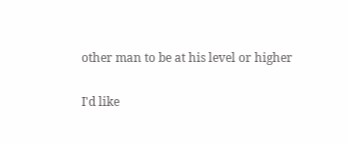other man to be at his level or higher

I'd like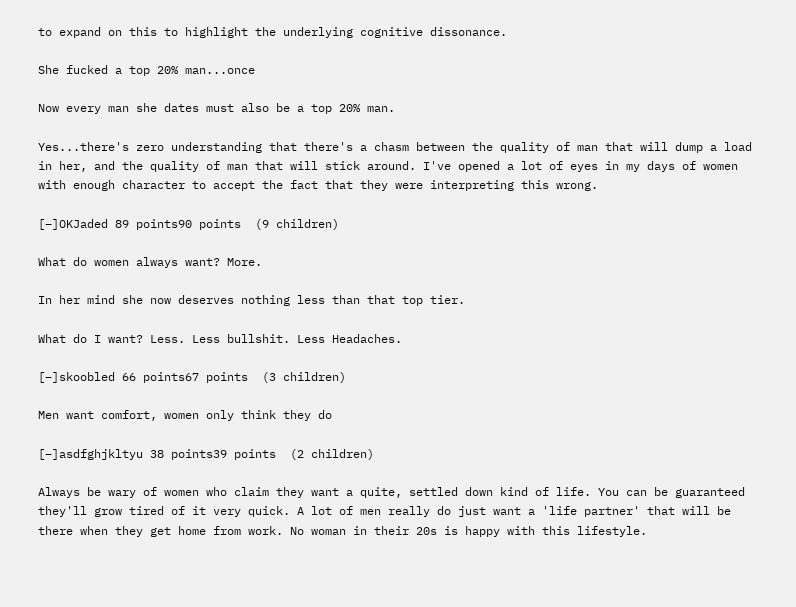to expand on this to highlight the underlying cognitive dissonance.

She fucked a top 20% man...once

Now every man she dates must also be a top 20% man.

Yes...there's zero understanding that there's a chasm between the quality of man that will dump a load in her, and the quality of man that will stick around. I've opened a lot of eyes in my days of women with enough character to accept the fact that they were interpreting this wrong.

[–]OKJaded 89 points90 points  (9 children)

What do women always want? More.

In her mind she now deserves nothing less than that top tier.

What do I want? Less. Less bullshit. Less Headaches.

[–]skoobled 66 points67 points  (3 children)

Men want comfort, women only think they do

[–]asdfghjkltyu 38 points39 points  (2 children)

Always be wary of women who claim they want a quite, settled down kind of life. You can be guaranteed they'll grow tired of it very quick. A lot of men really do just want a 'life partner' that will be there when they get home from work. No woman in their 20s is happy with this lifestyle.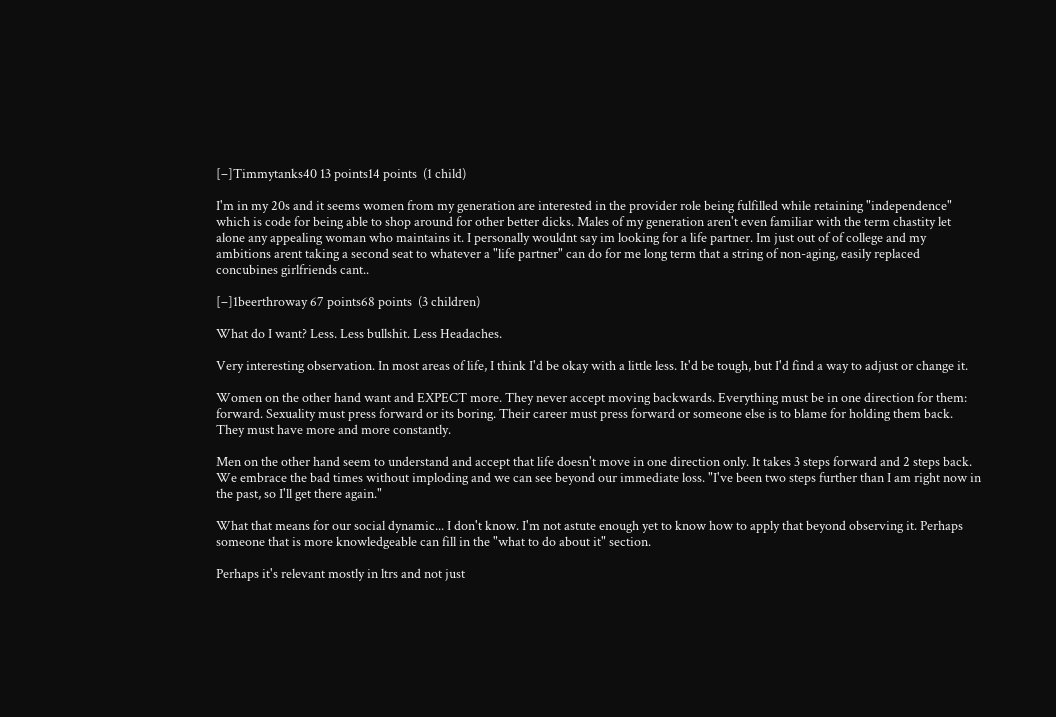[–]Timmytanks40 13 points14 points  (1 child)

I'm in my 20s and it seems women from my generation are interested in the provider role being fulfilled while retaining "independence" which is code for being able to shop around for other better dicks. Males of my generation aren't even familiar with the term chastity let alone any appealing woman who maintains it. I personally wouldnt say im looking for a life partner. Im just out of of college and my ambitions arent taking a second seat to whatever a "life partner" can do for me long term that a string of non-aging, easily replaced concubines girlfriends cant..

[–]1beerthroway 67 points68 points  (3 children)

What do I want? Less. Less bullshit. Less Headaches.

Very interesting observation. In most areas of life, I think I'd be okay with a little less. It'd be tough, but I'd find a way to adjust or change it.

Women on the other hand want and EXPECT more. They never accept moving backwards. Everything must be in one direction for them: forward. Sexuality must press forward or its boring. Their career must press forward or someone else is to blame for holding them back. They must have more and more constantly.

Men on the other hand seem to understand and accept that life doesn't move in one direction only. It takes 3 steps forward and 2 steps back. We embrace the bad times without imploding and we can see beyond our immediate loss. "I've been two steps further than I am right now in the past, so I'll get there again."

What that means for our social dynamic... I don't know. I'm not astute enough yet to know how to apply that beyond observing it. Perhaps someone that is more knowledgeable can fill in the "what to do about it" section.

Perhaps it's relevant mostly in ltrs and not just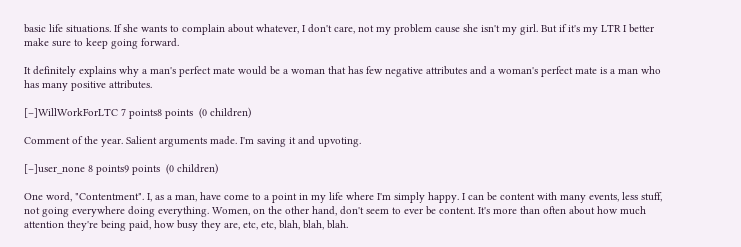basic life situations. If she wants to complain about whatever, I don't care, not my problem cause she isn't my girl. But if it's my LTR I better make sure to keep going forward.

It definitely explains why a man's perfect mate would be a woman that has few negative attributes and a woman's perfect mate is a man who has many positive attributes.

[–]WillWorkForLTC 7 points8 points  (0 children)

Comment of the year. Salient arguments made. I'm saving it and upvoting.

[–]user_none 8 points9 points  (0 children)

One word, "Contentment". I, as a man, have come to a point in my life where I'm simply happy. I can be content with many events, less stuff, not going everywhere doing everything. Women, on the other hand, don't seem to ever be content. It's more than often about how much attention they're being paid, how busy they are, etc, etc, blah, blah, blah.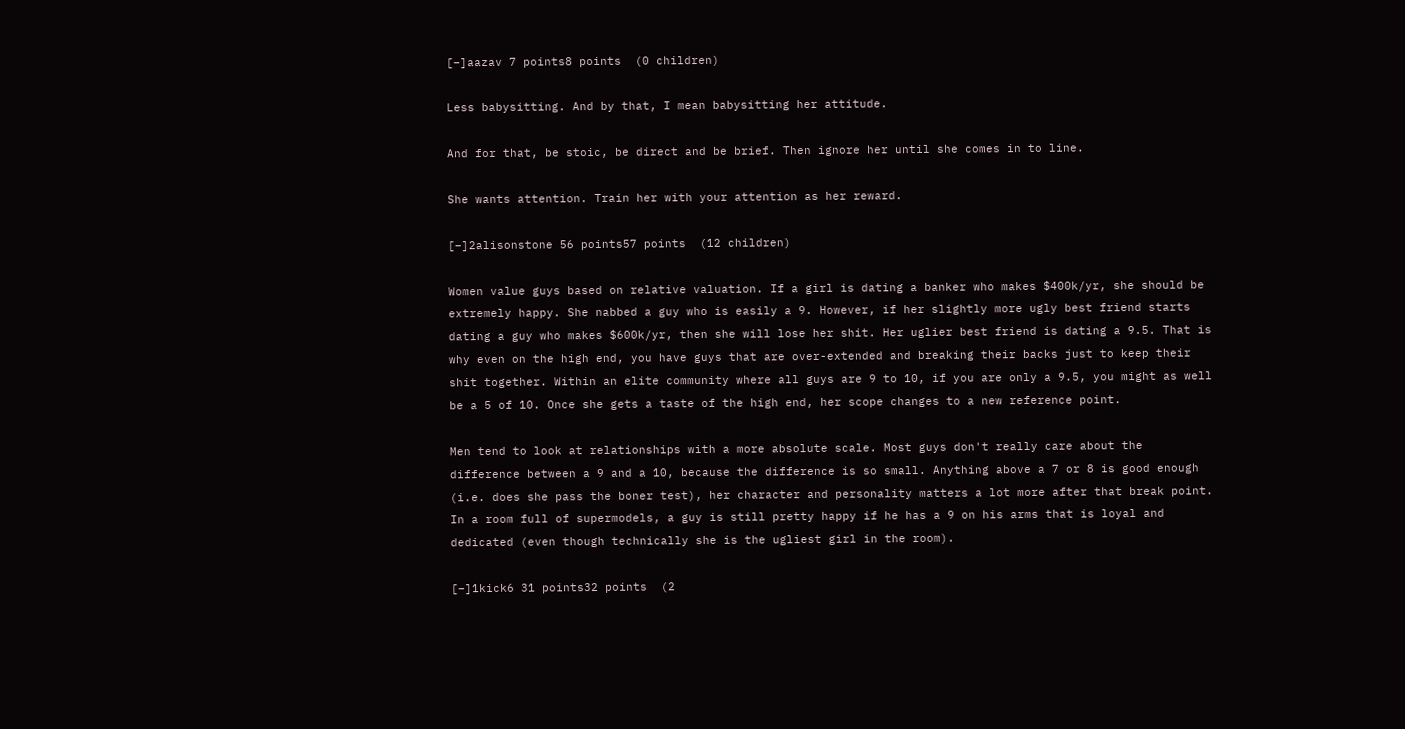[–]aazav 7 points8 points  (0 children)

Less babysitting. And by that, I mean babysitting her attitude.

And for that, be stoic, be direct and be brief. Then ignore her until she comes in to line.

She wants attention. Train her with your attention as her reward.

[–]2alisonstone 56 points57 points  (12 children)

Women value guys based on relative valuation. If a girl is dating a banker who makes $400k/yr, she should be extremely happy. She nabbed a guy who is easily a 9. However, if her slightly more ugly best friend starts dating a guy who makes $600k/yr, then she will lose her shit. Her uglier best friend is dating a 9.5. That is why even on the high end, you have guys that are over-extended and breaking their backs just to keep their shit together. Within an elite community where all guys are 9 to 10, if you are only a 9.5, you might as well be a 5 of 10. Once she gets a taste of the high end, her scope changes to a new reference point.

Men tend to look at relationships with a more absolute scale. Most guys don't really care about the difference between a 9 and a 10, because the difference is so small. Anything above a 7 or 8 is good enough (i.e. does she pass the boner test), her character and personality matters a lot more after that break point. In a room full of supermodels, a guy is still pretty happy if he has a 9 on his arms that is loyal and dedicated (even though technically she is the ugliest girl in the room).

[–]1kick6 31 points32 points  (2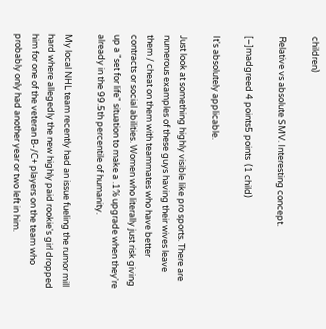children)

Relative vs absolute SMV. Interesting concept.

[–]madgreed 4 points5 points  (1 child)

It's absolutely applicable.

Just look at something highly visible like pro sports. There are numerous examples of these guys having their wives leave them / cheat on them with teammates who have better contracts or social abilities. Women who literally just risk giving up a "set for life" situation to make a .1% upgrade when they're already in the 99.5th percentile of humanity.

My local NHL team recently had an issue fueling the rumor mill hard where allegedly the new highly paid rookie's girl dropped him for one of the veteran B-/C+ players on the team who probably only had another year or two left in him.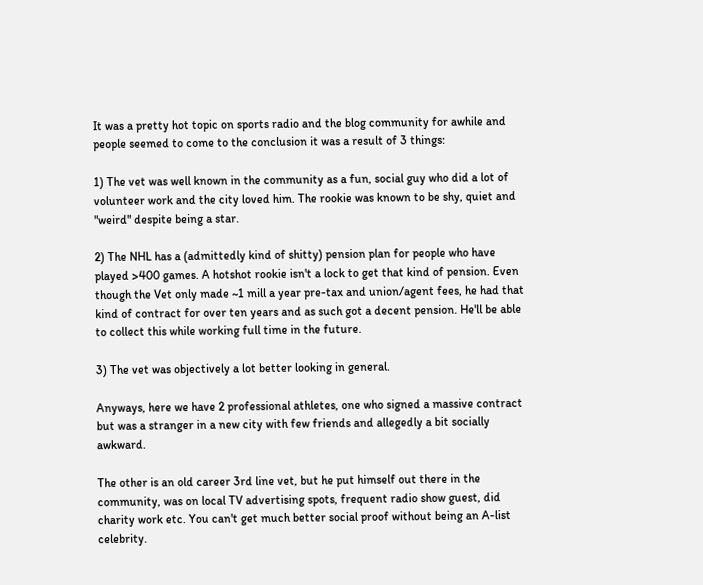It was a pretty hot topic on sports radio and the blog community for awhile and people seemed to come to the conclusion it was a result of 3 things:

1) The vet was well known in the community as a fun, social guy who did a lot of volunteer work and the city loved him. The rookie was known to be shy, quiet and "weird" despite being a star.

2) The NHL has a (admittedly kind of shitty) pension plan for people who have played >400 games. A hotshot rookie isn't a lock to get that kind of pension. Even though the Vet only made ~1 mill a year pre-tax and union/agent fees, he had that kind of contract for over ten years and as such got a decent pension. He'll be able to collect this while working full time in the future.

3) The vet was objectively a lot better looking in general.

Anyways, here we have 2 professional athletes, one who signed a massive contract but was a stranger in a new city with few friends and allegedly a bit socially awkward.

The other is an old career 3rd line vet, but he put himself out there in the community, was on local TV advertising spots, frequent radio show guest, did charity work etc. You can't get much better social proof without being an A-list celebrity.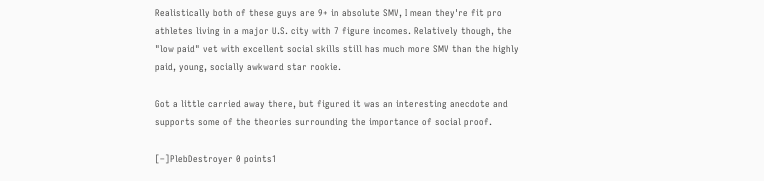Realistically both of these guys are 9+ in absolute SMV, I mean they're fit pro athletes living in a major U.S. city with 7 figure incomes. Relatively though, the "low paid" vet with excellent social skills still has much more SMV than the highly paid, young, socially awkward star rookie.

Got a little carried away there, but figured it was an interesting anecdote and supports some of the theories surrounding the importance of social proof.

[–]PlebDestroyer 0 points1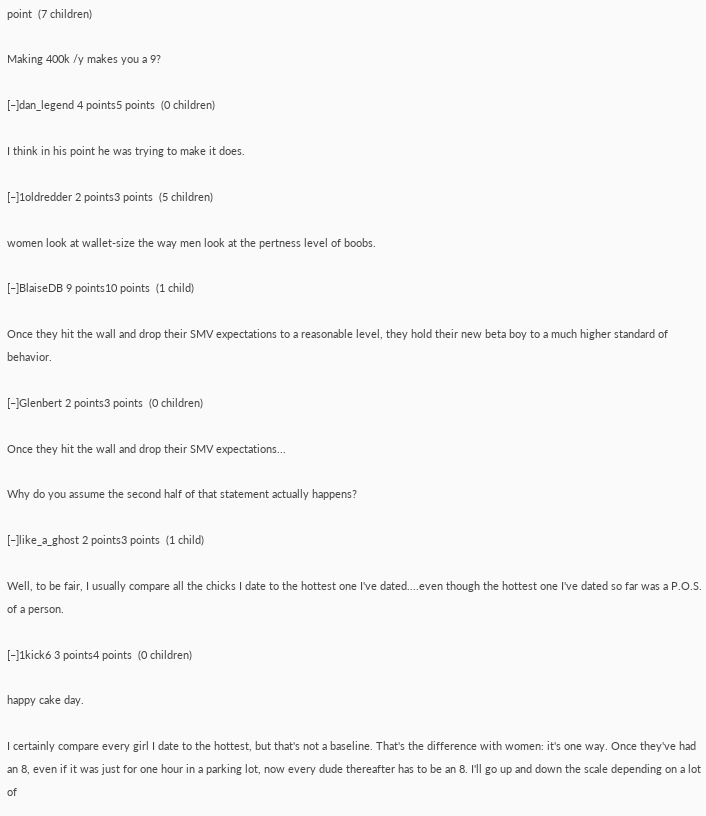point  (7 children)

Making 400k /y makes you a 9?

[–]dan_legend 4 points5 points  (0 children)

I think in his point he was trying to make it does.

[–]1oldredder 2 points3 points  (5 children)

women look at wallet-size the way men look at the pertness level of boobs.

[–]BlaiseDB 9 points10 points  (1 child)

Once they hit the wall and drop their SMV expectations to a reasonable level, they hold their new beta boy to a much higher standard of behavior.

[–]Glenbert 2 points3 points  (0 children)

Once they hit the wall and drop their SMV expectations...

Why do you assume the second half of that statement actually happens?

[–]like_a_ghost 2 points3 points  (1 child)

Well, to be fair, I usually compare all the chicks I date to the hottest one I've dated....even though the hottest one I've dated so far was a P.O.S. of a person.

[–]1kick6 3 points4 points  (0 children)

happy cake day.

I certainly compare every girl I date to the hottest, but that's not a baseline. That's the difference with women: it's one way. Once they've had an 8, even if it was just for one hour in a parking lot, now every dude thereafter has to be an 8. I'll go up and down the scale depending on a lot of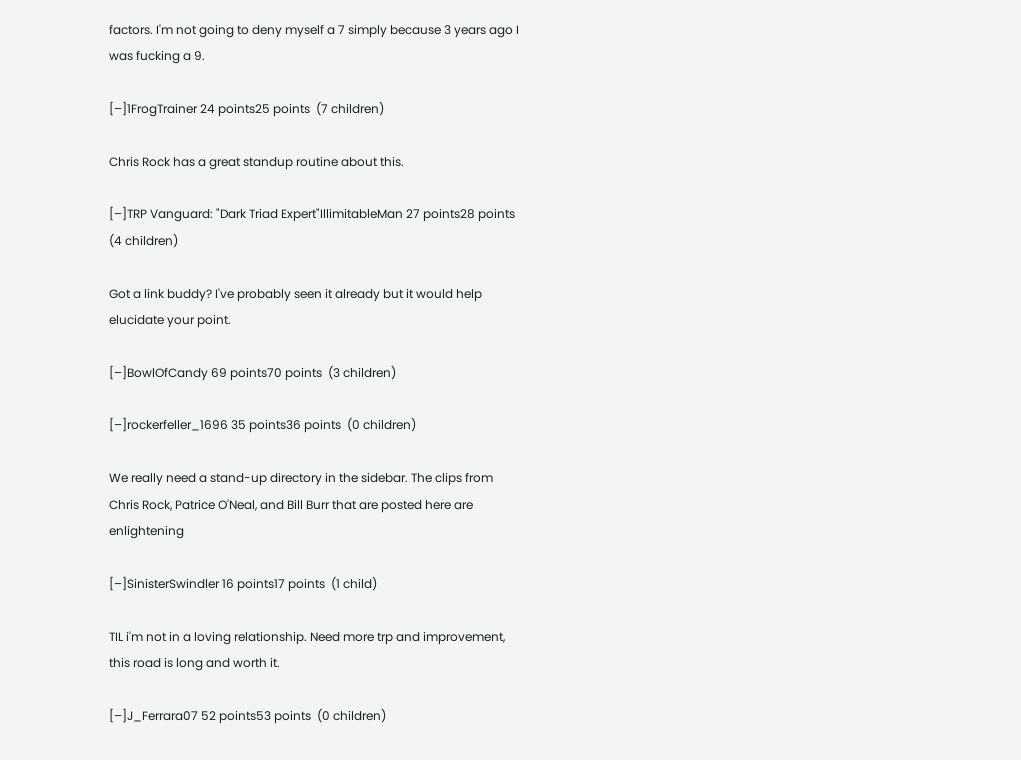factors. I'm not going to deny myself a 7 simply because 3 years ago I was fucking a 9.

[–]1FrogTrainer 24 points25 points  (7 children)

Chris Rock has a great standup routine about this.

[–]TRP Vanguard: "Dark Triad Expert"IllimitableMan 27 points28 points  (4 children)

Got a link buddy? I've probably seen it already but it would help elucidate your point.

[–]BowlOfCandy 69 points70 points  (3 children)

[–]rockerfeller_1696 35 points36 points  (0 children)

We really need a stand-up directory in the sidebar. The clips from Chris Rock, Patrice O'Neal, and Bill Burr that are posted here are enlightening

[–]SinisterSwindler 16 points17 points  (1 child)

TIL i'm not in a loving relationship. Need more trp and improvement, this road is long and worth it.

[–]J_Ferrara07 52 points53 points  (0 children)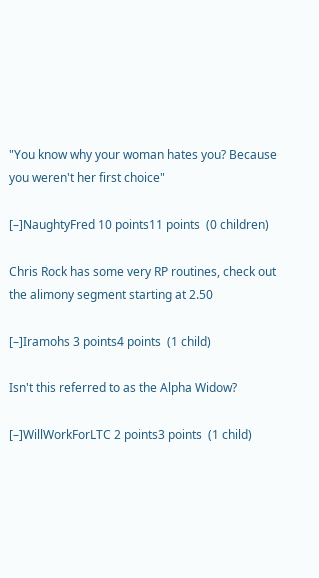"You know why your woman hates you? Because you weren't her first choice"

[–]NaughtyFred 10 points11 points  (0 children)

Chris Rock has some very RP routines, check out the alimony segment starting at 2.50

[–]Iramohs 3 points4 points  (1 child)

Isn't this referred to as the Alpha Widow?

[–]WillWorkForLTC 2 points3 points  (1 child)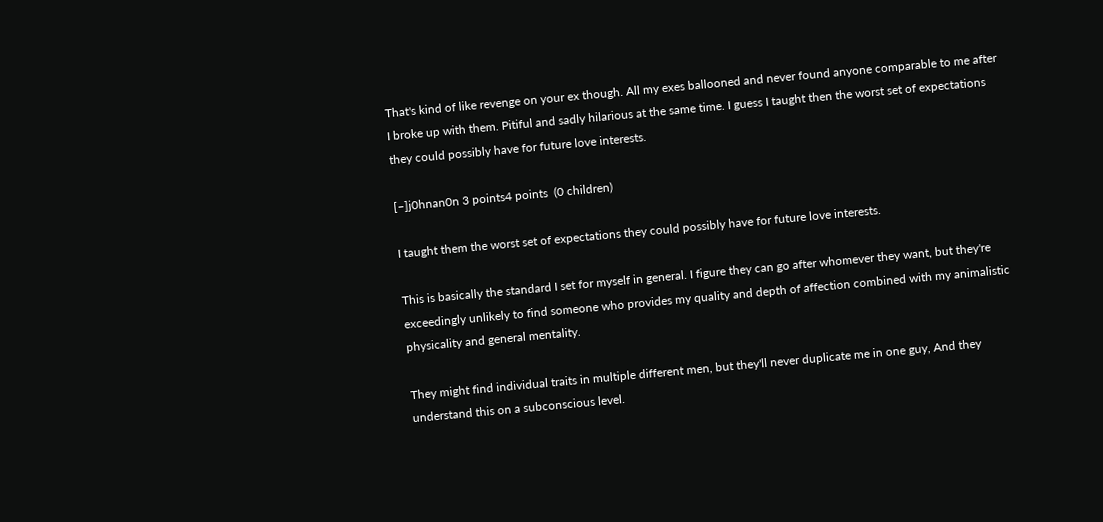That's kind of like revenge on your ex though. All my exes ballooned and never found anyone comparable to me after I broke up with them. Pitiful and sadly hilarious at the same time. I guess I taught then the worst set of expectations they could possibly have for future love interests.

[–]j0hnan0n 3 points4 points  (0 children)

I taught them the worst set of expectations they could possibly have for future love interests.

This is basically the standard I set for myself in general. I figure they can go after whomever they want, but they're exceedingly unlikely to find someone who provides my quality and depth of affection combined with my animalistic physicality and general mentality.

They might find individual traits in multiple different men, but they'll never duplicate me in one guy, And they understand this on a subconscious level.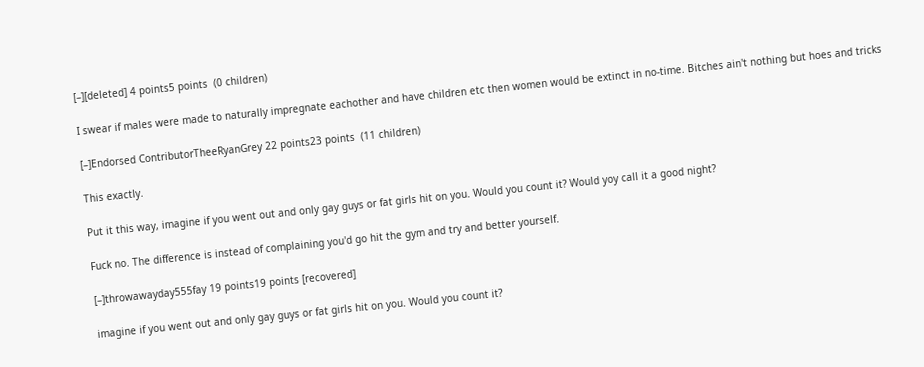[–][deleted] 4 points5 points  (0 children)

I swear if males were made to naturally impregnate eachother and have children etc then women would be extinct in no-time. Bitches ain't nothing but hoes and tricks

[–]Endorsed ContributorTheeRyanGrey 22 points23 points  (11 children)

This exactly.

Put it this way, imagine if you went out and only gay guys or fat girls hit on you. Would you count it? Would yoy call it a good night?

Fuck no. The difference is instead of complaining you'd go hit the gym and try and better yourself.

[–]throwawayday555fay 19 points19 points [recovered]

imagine if you went out and only gay guys or fat girls hit on you. Would you count it?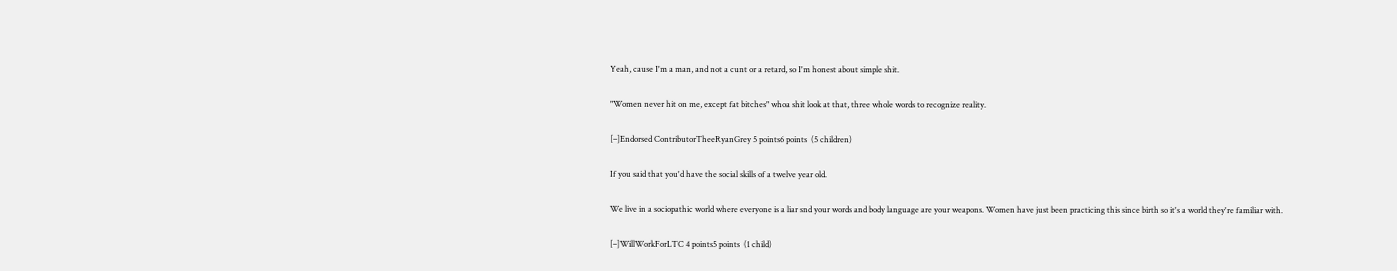Yeah, cause I'm a man, and not a cunt or a retard, so I'm honest about simple shit.

"Women never hit on me, except fat bitches" whoa shit look at that, three whole words to recognize reality.

[–]Endorsed ContributorTheeRyanGrey 5 points6 points  (5 children)

If you said that you'd have the social skills of a twelve year old.

We live in a sociopathic world where everyone is a liar snd your words and body language are your weapons. Women have just been practicing this since birth so it's a world they're familiar with.

[–]WillWorkForLTC 4 points5 points  (1 child)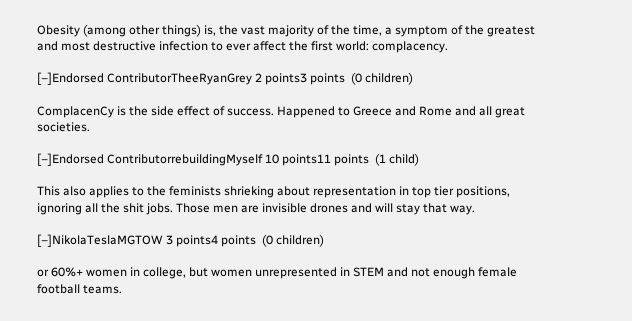Obesity (among other things) is, the vast majority of the time, a symptom of the greatest and most destructive infection to ever affect the first world: complacency.

[–]Endorsed ContributorTheeRyanGrey 2 points3 points  (0 children)

ComplacenCy is the side effect of success. Happened to Greece and Rome and all great societies.

[–]Endorsed ContributorrebuildingMyself 10 points11 points  (1 child)

This also applies to the feminists shrieking about representation in top tier positions, ignoring all the shit jobs. Those men are invisible drones and will stay that way.

[–]NikolaTeslaMGTOW 3 points4 points  (0 children)

or 60%+ women in college, but women unrepresented in STEM and not enough female football teams.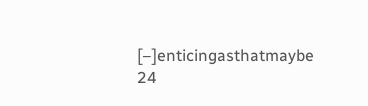[–]enticingasthatmaybe 24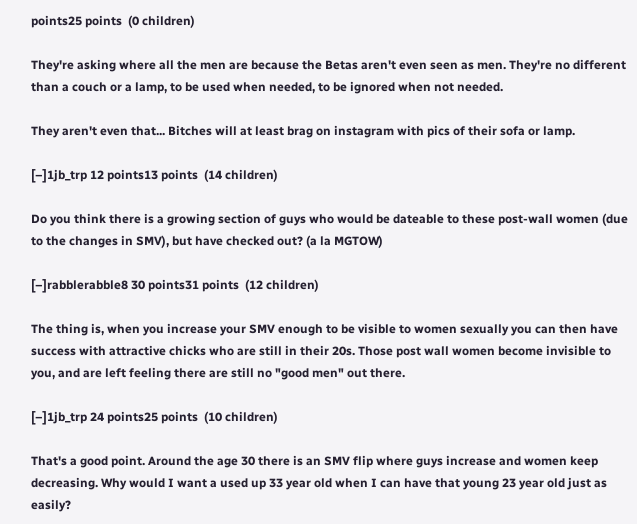points25 points  (0 children)

They're asking where all the men are because the Betas aren't even seen as men. They're no different than a couch or a lamp, to be used when needed, to be ignored when not needed.

They aren't even that... Bitches will at least brag on instagram with pics of their sofa or lamp.

[–]1jb_trp 12 points13 points  (14 children)

Do you think there is a growing section of guys who would be dateable to these post-wall women (due to the changes in SMV), but have checked out? (a la MGTOW)

[–]rabblerabble8 30 points31 points  (12 children)

The thing is, when you increase your SMV enough to be visible to women sexually you can then have success with attractive chicks who are still in their 20s. Those post wall women become invisible to you, and are left feeling there are still no "good men" out there.

[–]1jb_trp 24 points25 points  (10 children)

That's a good point. Around the age 30 there is an SMV flip where guys increase and women keep decreasing. Why would I want a used up 33 year old when I can have that young 23 year old just as easily?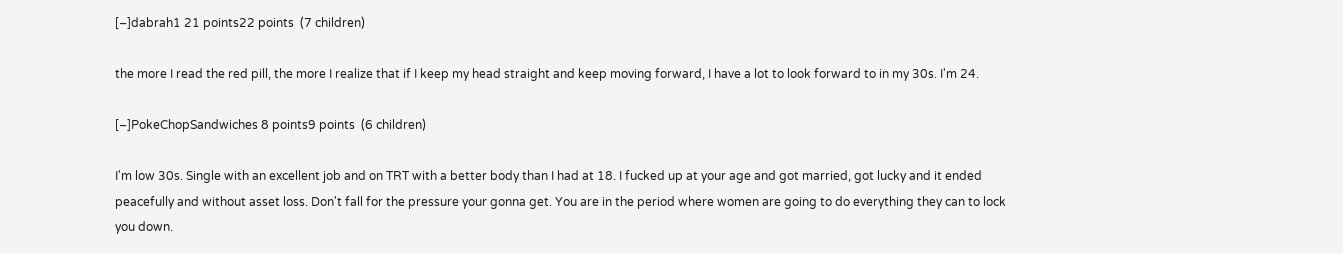[–]dabrah1 21 points22 points  (7 children)

the more I read the red pill, the more I realize that if I keep my head straight and keep moving forward, I have a lot to look forward to in my 30s. I'm 24.

[–]PokeChopSandwiches 8 points9 points  (6 children)

I'm low 30s. Single with an excellent job and on TRT with a better body than I had at 18. I fucked up at your age and got married, got lucky and it ended peacefully and without asset loss. Don't fall for the pressure your gonna get. You are in the period where women are going to do everything they can to lock you down.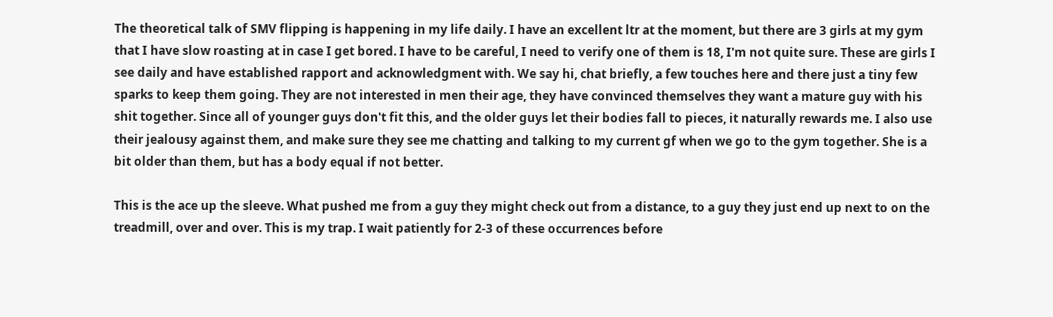The theoretical talk of SMV flipping is happening in my life daily. I have an excellent ltr at the moment, but there are 3 girls at my gym that I have slow roasting at in case I get bored. I have to be careful, I need to verify one of them is 18, I'm not quite sure. These are girls I see daily and have established rapport and acknowledgment with. We say hi, chat briefly, a few touches here and there just a tiny few sparks to keep them going. They are not interested in men their age, they have convinced themselves they want a mature guy with his shit together. Since all of younger guys don't fit this, and the older guys let their bodies fall to pieces, it naturally rewards me. I also use their jealousy against them, and make sure they see me chatting and talking to my current gf when we go to the gym together. She is a bit older than them, but has a body equal if not better.

This is the ace up the sleeve. What pushed me from a guy they might check out from a distance, to a guy they just end up next to on the treadmill, over and over. This is my trap. I wait patiently for 2-3 of these occurrences before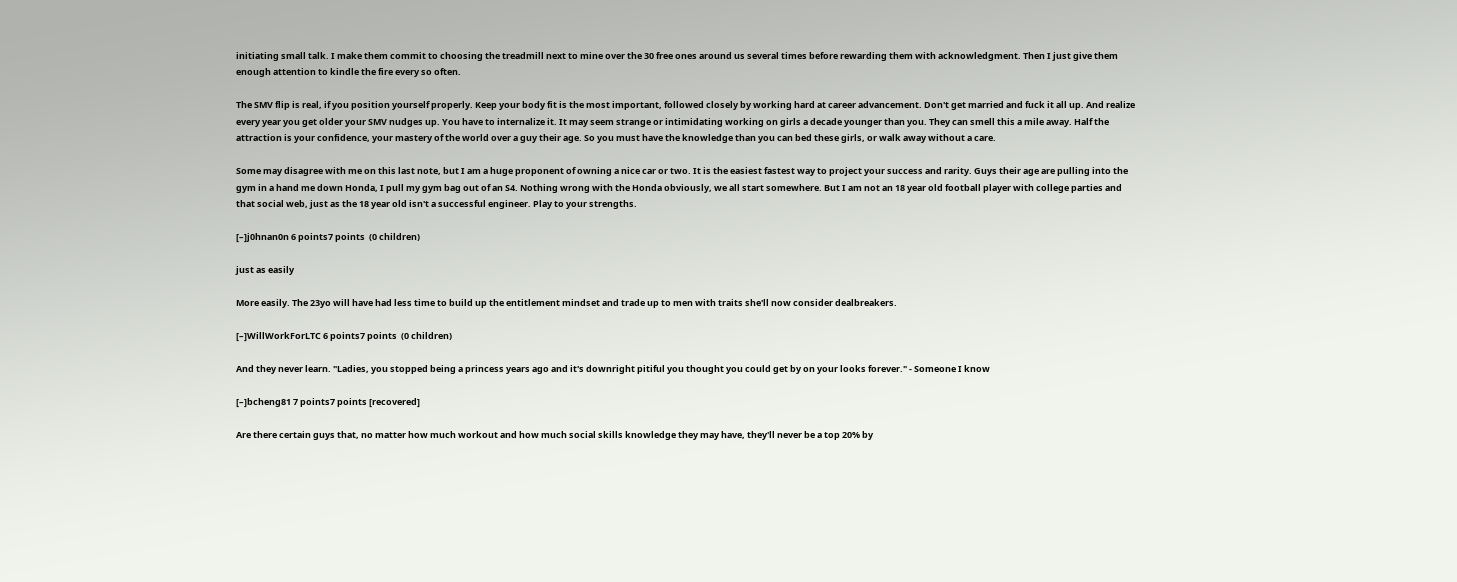initiating small talk. I make them commit to choosing the treadmill next to mine over the 30 free ones around us several times before rewarding them with acknowledgment. Then I just give them enough attention to kindle the fire every so often.

The SMV flip is real, if you position yourself properly. Keep your body fit is the most important, followed closely by working hard at career advancement. Don't get married and fuck it all up. And realize every year you get older your SMV nudges up. You have to internalize it. It may seem strange or intimidating working on girls a decade younger than you. They can smell this a mile away. Half the attraction is your confidence, your mastery of the world over a guy their age. So you must have the knowledge than you can bed these girls, or walk away without a care.

Some may disagree with me on this last note, but I am a huge proponent of owning a nice car or two. It is the easiest fastest way to project your success and rarity. Guys their age are pulling into the gym in a hand me down Honda, I pull my gym bag out of an S4. Nothing wrong with the Honda obviously, we all start somewhere. But I am not an 18 year old football player with college parties and that social web, just as the 18 year old isn't a successful engineer. Play to your strengths.

[–]j0hnan0n 6 points7 points  (0 children)

just as easily

More easily. The 23yo will have had less time to build up the entitlement mindset and trade up to men with traits she'll now consider dealbreakers.

[–]WillWorkForLTC 6 points7 points  (0 children)

And they never learn. "Ladies, you stopped being a princess years ago and it's downright pitiful you thought you could get by on your looks forever." - Someone I know

[–]bcheng81 7 points7 points [recovered]

Are there certain guys that, no matter how much workout and how much social skills knowledge they may have, they'll never be a top 20% by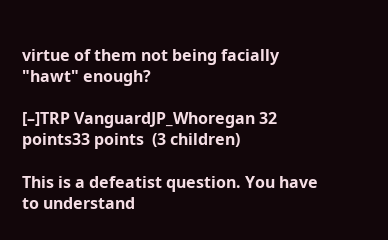virtue of them not being facially "hawt" enough?

[–]TRP VanguardJP_Whoregan 32 points33 points  (3 children)

This is a defeatist question. You have to understand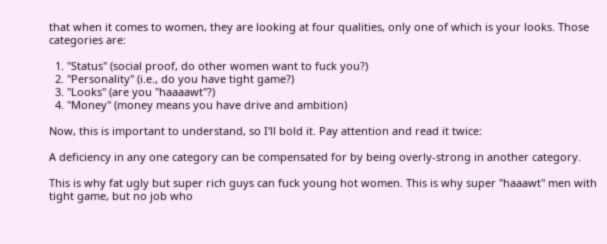that when it comes to women, they are looking at four qualities, only one of which is your looks. Those categories are:

  1. "Status" (social proof, do other women want to fuck you?)
  2. "Personality" (i.e., do you have tight game?)
  3. "Looks" (are you "haaaawt"?)
  4. "Money" (money means you have drive and ambition)

Now, this is important to understand, so I'll bold it. Pay attention and read it twice:

A deficiency in any one category can be compensated for by being overly-strong in another category.

This is why fat ugly but super rich guys can fuck young hot women. This is why super "haaawt" men with tight game, but no job who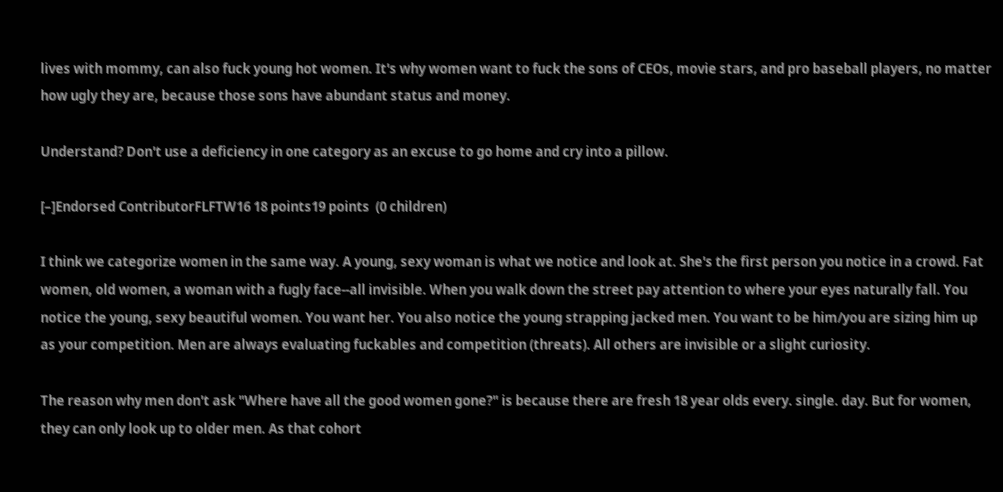lives with mommy, can also fuck young hot women. It's why women want to fuck the sons of CEOs, movie stars, and pro baseball players, no matter how ugly they are, because those sons have abundant status and money.

Understand? Don't use a deficiency in one category as an excuse to go home and cry into a pillow.

[–]Endorsed ContributorFLFTW16 18 points19 points  (0 children)

I think we categorize women in the same way. A young, sexy woman is what we notice and look at. She's the first person you notice in a crowd. Fat women, old women, a woman with a fugly face--all invisible. When you walk down the street pay attention to where your eyes naturally fall. You notice the young, sexy beautiful women. You want her. You also notice the young strapping jacked men. You want to be him/you are sizing him up as your competition. Men are always evaluating fuckables and competition (threats). All others are invisible or a slight curiosity.

The reason why men don't ask "Where have all the good women gone?" is because there are fresh 18 year olds every. single. day. But for women, they can only look up to older men. As that cohort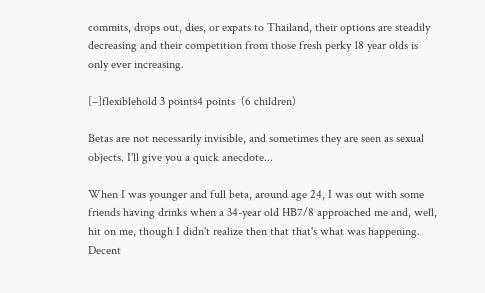commits, drops out, dies, or expats to Thailand, their options are steadily decreasing and their competition from those fresh perky 18 year olds is only ever increasing.

[–]flexiblehold 3 points4 points  (6 children)

Betas are not necessarily invisible, and sometimes they are seen as sexual objects. I'll give you a quick anecdote...

When I was younger and full beta, around age 24, I was out with some friends having drinks when a 34-year old HB7/8 approached me and, well, hit on me, though I didn't realize then that that's what was happening. Decent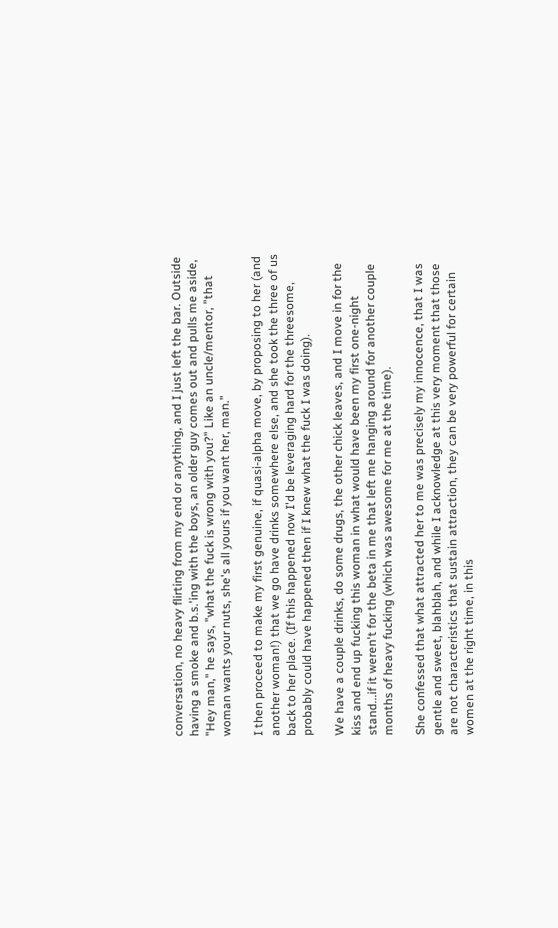conversation, no heavy flirting from my end or anything, and I just left the bar. Outside having a smoke and b.s.'ing with the boys, an older guy comes out and pulls me aside, "Hey man," he says, "what the fuck is wrong with you?" Like an uncle/mentor, "that woman wants your nuts, she's all yours if you want her, man."

I then proceed to make my first genuine, if quasi-alpha move, by proposing to her (and another woman!) that we go have drinks somewhere else, and she took the three of us back to her place. (If this happened now I'd be leveraging hard for the threesome, probably could have happened then if I knew what the fuck I was doing).

We have a couple drinks, do some drugs, the other chick leaves, and I move in for the kiss and end up fucking this woman in what would have been my first one-night stand...if it weren't for the beta in me that left me hanging around for another couple months of heavy fucking (which was awesome for me at the time).

She confessed that what attracted her to me was precisely my innocence, that I was gentle and sweet, blahblah, and while I acknowledge at this very moment that those are not characteristics that sustain attraction, they can be very powerful for certain women at the right time, in this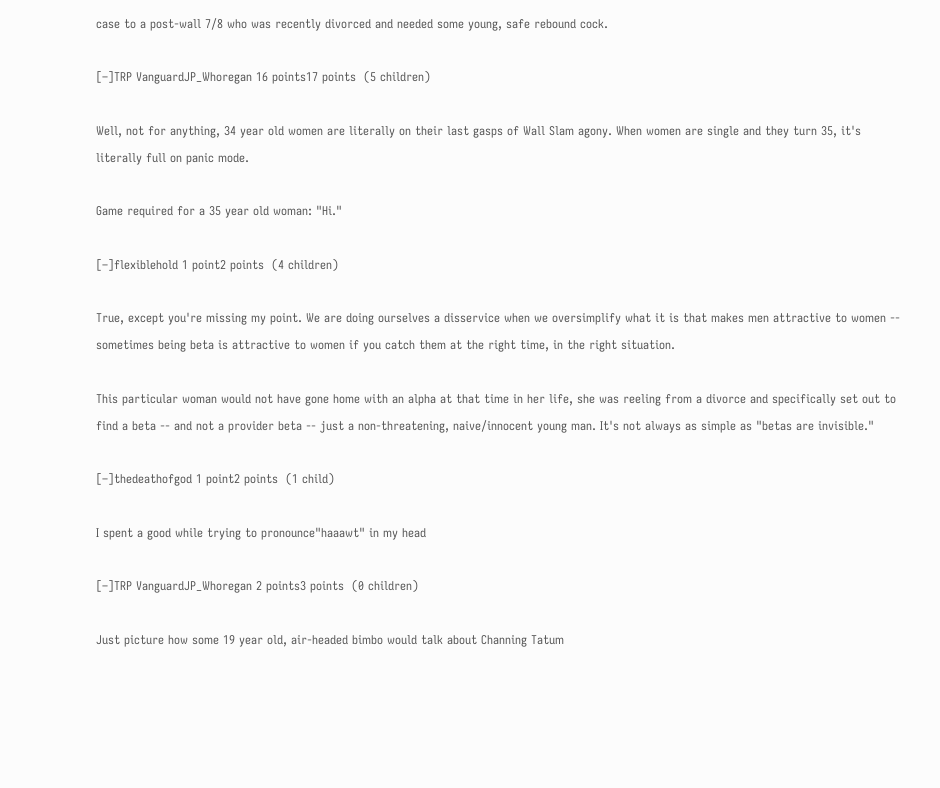case to a post-wall 7/8 who was recently divorced and needed some young, safe rebound cock.

[–]TRP VanguardJP_Whoregan 16 points17 points  (5 children)

Well, not for anything, 34 year old women are literally on their last gasps of Wall Slam agony. When women are single and they turn 35, it's literally full on panic mode.

Game required for a 35 year old woman: "Hi."

[–]flexiblehold 1 point2 points  (4 children)

True, except you're missing my point. We are doing ourselves a disservice when we oversimplify what it is that makes men attractive to women -- sometimes being beta is attractive to women if you catch them at the right time, in the right situation.

This particular woman would not have gone home with an alpha at that time in her life, she was reeling from a divorce and specifically set out to find a beta -- and not a provider beta -- just a non-threatening, naive/innocent young man. It's not always as simple as "betas are invisible."

[–]thedeathofgod 1 point2 points  (1 child)

I spent a good while trying to pronounce"haaawt" in my head

[–]TRP VanguardJP_Whoregan 2 points3 points  (0 children)

Just picture how some 19 year old, air-headed bimbo would talk about Channing Tatum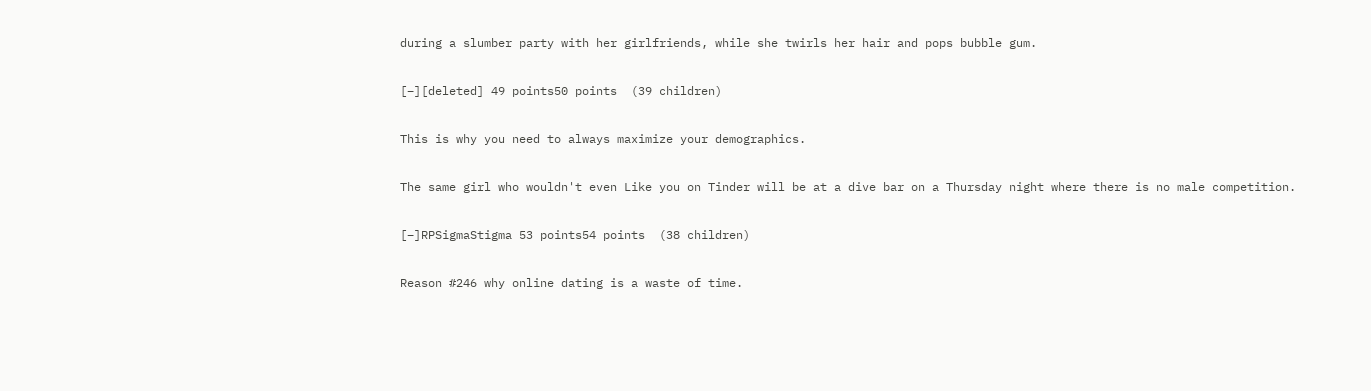during a slumber party with her girlfriends, while she twirls her hair and pops bubble gum.

[–][deleted] 49 points50 points  (39 children)

This is why you need to always maximize your demographics.

The same girl who wouldn't even Like you on Tinder will be at a dive bar on a Thursday night where there is no male competition.

[–]RPSigmaStigma 53 points54 points  (38 children)

Reason #246 why online dating is a waste of time.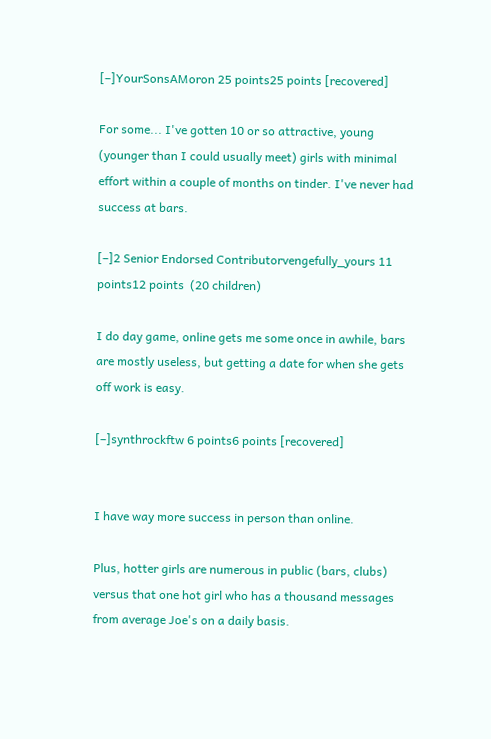[–]YourSonsAMoron 25 points25 points [recovered]

For some... I've gotten 10 or so attractive, young (younger than I could usually meet) girls with minimal effort within a couple of months on tinder. I've never had success at bars.

[–]2 Senior Endorsed Contributorvengefully_yours 11 points12 points  (20 children)

I do day game, online gets me some once in awhile, bars are mostly useless, but getting a date for when she gets off work is easy.

[–]synthrockftw 6 points6 points [recovered]


I have way more success in person than online.

Plus, hotter girls are numerous in public (bars, clubs) versus that one hot girl who has a thousand messages from average Joe's on a daily basis.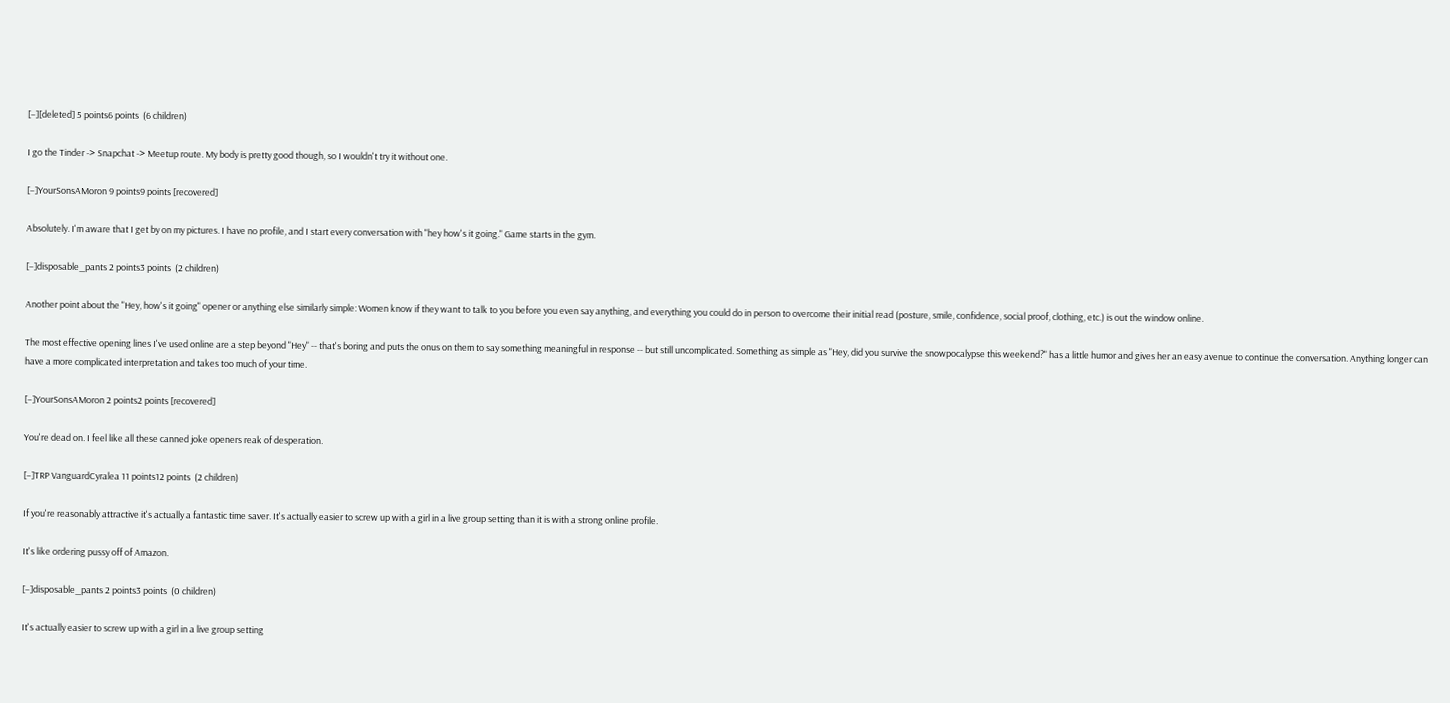[–][deleted] 5 points6 points  (6 children)

I go the Tinder -> Snapchat -> Meetup route. My body is pretty good though, so I wouldn't try it without one.

[–]YourSonsAMoron 9 points9 points [recovered]

Absolutely. I'm aware that I get by on my pictures. I have no profile, and I start every conversation with "hey how's it going." Game starts in the gym.

[–]disposable_pants 2 points3 points  (2 children)

Another point about the "Hey, how's it going" opener or anything else similarly simple: Women know if they want to talk to you before you even say anything, and everything you could do in person to overcome their initial read (posture, smile, confidence, social proof, clothing, etc.) is out the window online.

The most effective opening lines I've used online are a step beyond "Hey" -- that's boring and puts the onus on them to say something meaningful in response -- but still uncomplicated. Something as simple as "Hey, did you survive the snowpocalypse this weekend?" has a little humor and gives her an easy avenue to continue the conversation. Anything longer can have a more complicated interpretation and takes too much of your time.

[–]YourSonsAMoron 2 points2 points [recovered]

You're dead on. I feel like all these canned joke openers reak of desperation.

[–]TRP VanguardCyralea 11 points12 points  (2 children)

If you're reasonably attractive it's actually a fantastic time saver. It's actually easier to screw up with a girl in a live group setting than it is with a strong online profile.

It's like ordering pussy off of Amazon.

[–]disposable_pants 2 points3 points  (0 children)

It's actually easier to screw up with a girl in a live group setting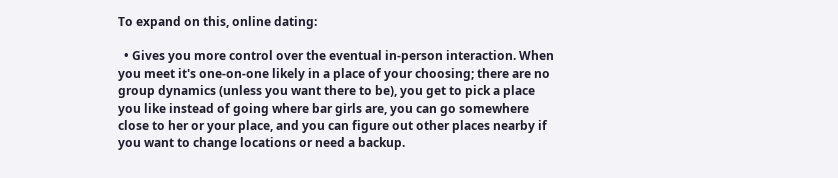To expand on this, online dating:

  • Gives you more control over the eventual in-person interaction. When you meet it's one-on-one likely in a place of your choosing; there are no group dynamics (unless you want there to be), you get to pick a place you like instead of going where bar girls are, you can go somewhere close to her or your place, and you can figure out other places nearby if you want to change locations or need a backup.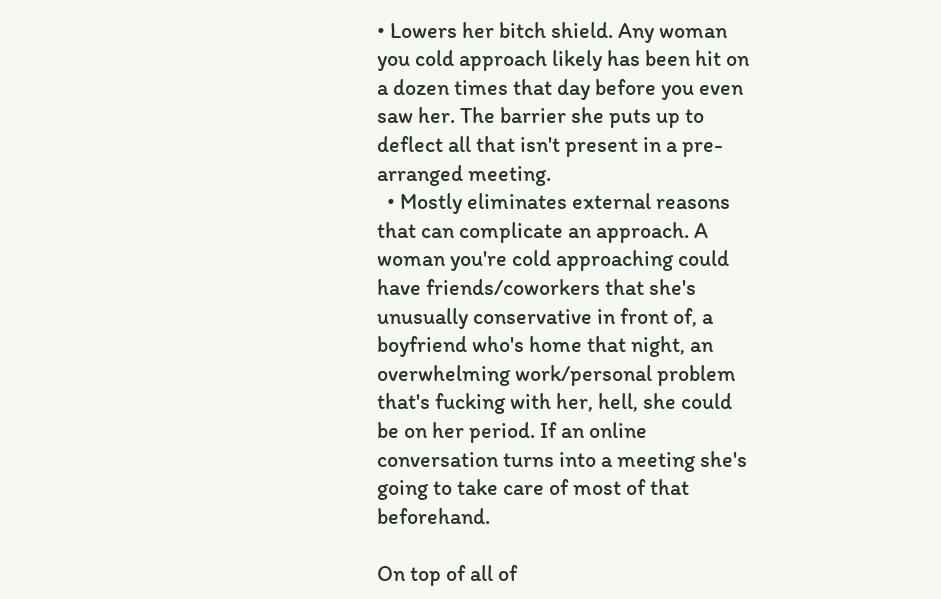• Lowers her bitch shield. Any woman you cold approach likely has been hit on a dozen times that day before you even saw her. The barrier she puts up to deflect all that isn't present in a pre-arranged meeting.
  • Mostly eliminates external reasons that can complicate an approach. A woman you're cold approaching could have friends/coworkers that she's unusually conservative in front of, a boyfriend who's home that night, an overwhelming work/personal problem that's fucking with her, hell, she could be on her period. If an online conversation turns into a meeting she's going to take care of most of that beforehand.

On top of all of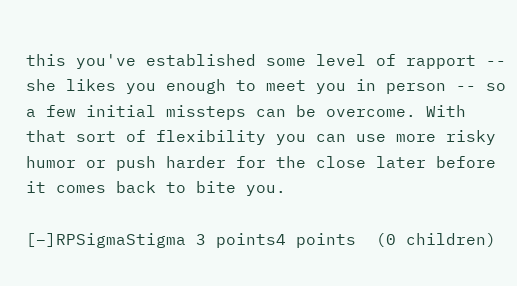this you've established some level of rapport -- she likes you enough to meet you in person -- so a few initial missteps can be overcome. With that sort of flexibility you can use more risky humor or push harder for the close later before it comes back to bite you.

[–]RPSigmaStigma 3 points4 points  (0 children)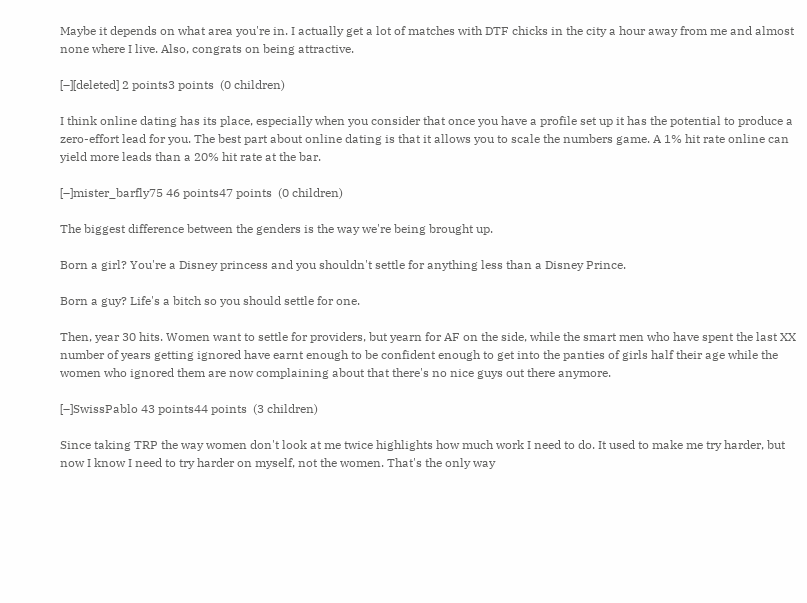Maybe it depends on what area you're in. I actually get a lot of matches with DTF chicks in the city a hour away from me and almost none where I live. Also, congrats on being attractive.

[–][deleted] 2 points3 points  (0 children)

I think online dating has its place, especially when you consider that once you have a profile set up it has the potential to produce a zero-effort lead for you. The best part about online dating is that it allows you to scale the numbers game. A 1% hit rate online can yield more leads than a 20% hit rate at the bar.

[–]mister_barfly75 46 points47 points  (0 children)

The biggest difference between the genders is the way we're being brought up.

Born a girl? You're a Disney princess and you shouldn't settle for anything less than a Disney Prince.

Born a guy? Life's a bitch so you should settle for one.

Then, year 30 hits. Women want to settle for providers, but yearn for AF on the side, while the smart men who have spent the last XX number of years getting ignored have earnt enough to be confident enough to get into the panties of girls half their age while the women who ignored them are now complaining about that there's no nice guys out there anymore.

[–]SwissPablo 43 points44 points  (3 children)

Since taking TRP the way women don't look at me twice highlights how much work I need to do. It used to make me try harder, but now I know I need to try harder on myself, not the women. That's the only way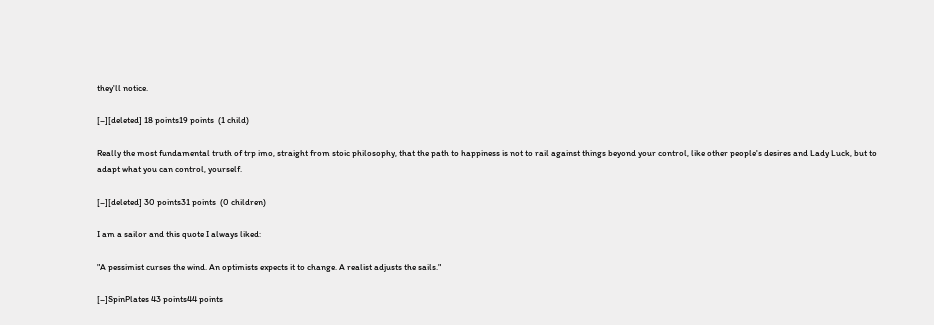they'll notice.

[–][deleted] 18 points19 points  (1 child)

Really the most fundamental truth of trp imo, straight from stoic philosophy, that the path to happiness is not to rail against things beyond your control, like other people's desires and Lady Luck, but to adapt what you can control, yourself.

[–][deleted] 30 points31 points  (0 children)

I am a sailor and this quote I always liked:

"A pessimist curses the wind. An optimists expects it to change. A realist adjusts the sails."

[–]SpinPlates 43 points44 points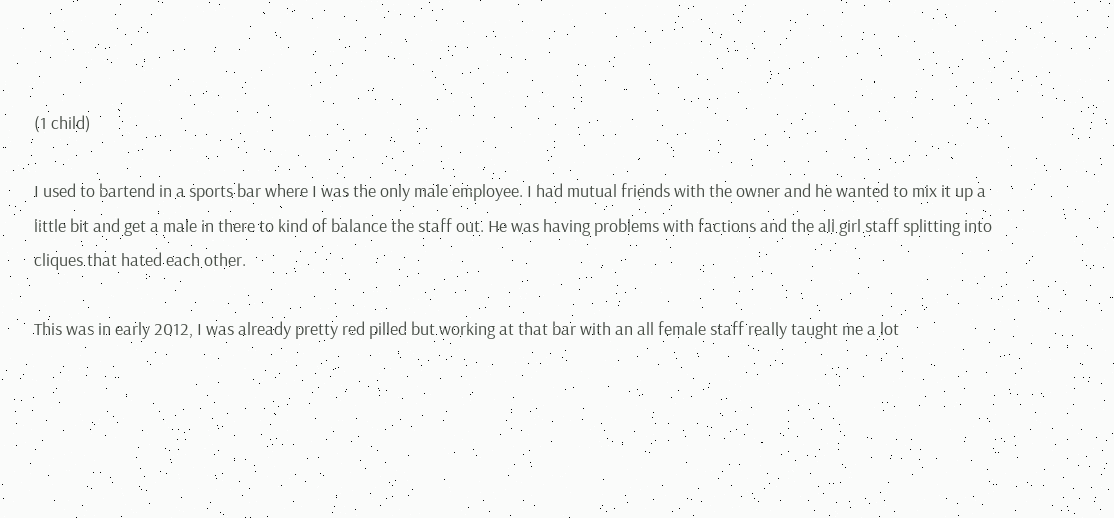(1 child)

I used to bartend in a sports bar where I was the only male employee. I had mutual friends with the owner and he wanted to mix it up a little bit and get a male in there to kind of balance the staff out. He was having problems with factions and the all girl staff splitting into cliques that hated each other.

This was in early 2012, I was already pretty red pilled but working at that bar with an all female staff really taught me a lot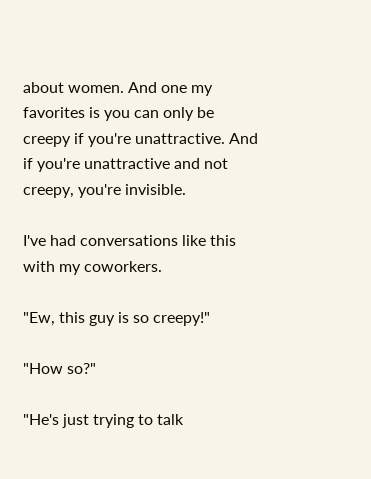about women. And one my favorites is you can only be creepy if you're unattractive. And if you're unattractive and not creepy, you're invisible.

I've had conversations like this with my coworkers.

"Ew, this guy is so creepy!"

"How so?"

"He's just trying to talk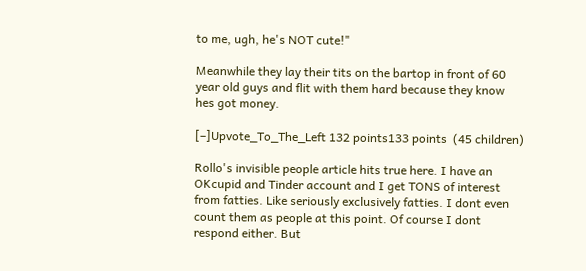to me, ugh, he's NOT cute!"

Meanwhile they lay their tits on the bartop in front of 60 year old guys and flit with them hard because they know hes got money.

[–]Upvote_To_The_Left 132 points133 points  (45 children)

Rollo's invisible people article hits true here. I have an OKcupid and Tinder account and I get TONS of interest from fatties. Like seriously exclusively fatties. I dont even count them as people at this point. Of course I dont respond either. But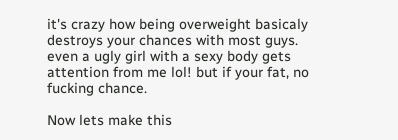it's crazy how being overweight basicaly destroys your chances with most guys. even a ugly girl with a sexy body gets attention from me lol! but if your fat, no fucking chance.

Now lets make this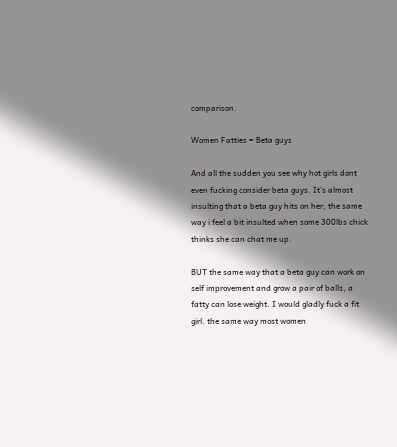comparison.

Women Fatties = Beta guys

And all the sudden you see why hot girls dont even fucking consider beta guys. It's almost insulting that a beta guy hits on her, the same way i feel a bit insulted when some 300lbs chick thinks she can chat me up.

BUT the same way that a beta guy can work on self improvement and grow a pair of balls, a fatty can lose weight. I would gladly fuck a fit girl. the same way most women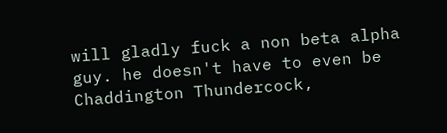will gladly fuck a non beta alpha guy. he doesn't have to even be Chaddington Thundercock,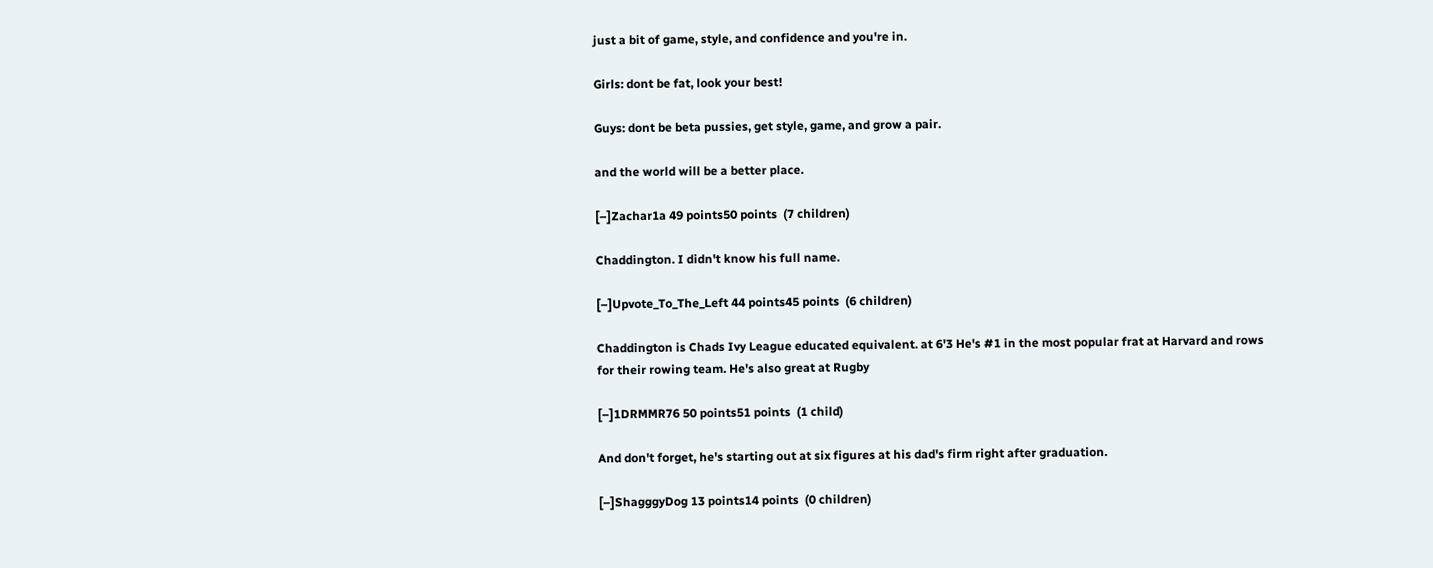just a bit of game, style, and confidence and you're in.

Girls: dont be fat, look your best!

Guys: dont be beta pussies, get style, game, and grow a pair.

and the world will be a better place.

[–]Zachar1a 49 points50 points  (7 children)

Chaddington. I didn't know his full name.

[–]Upvote_To_The_Left 44 points45 points  (6 children)

Chaddington is Chads Ivy League educated equivalent. at 6'3 He's #1 in the most popular frat at Harvard and rows for their rowing team. He's also great at Rugby

[–]1DRMMR76 50 points51 points  (1 child)

And don't forget, he's starting out at six figures at his dad's firm right after graduation.

[–]ShagggyDog 13 points14 points  (0 children)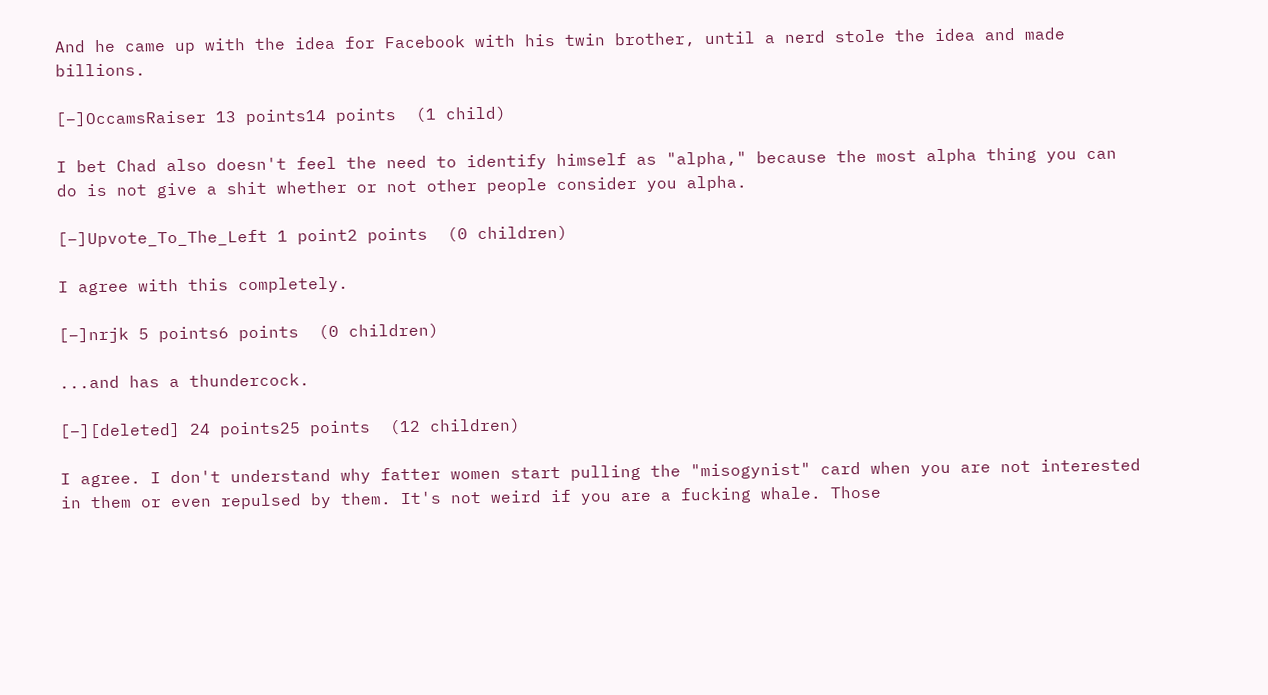And he came up with the idea for Facebook with his twin brother, until a nerd stole the idea and made billions.

[–]OccamsRaiser 13 points14 points  (1 child)

I bet Chad also doesn't feel the need to identify himself as "alpha," because the most alpha thing you can do is not give a shit whether or not other people consider you alpha.

[–]Upvote_To_The_Left 1 point2 points  (0 children)

I agree with this completely.

[–]nrjk 5 points6 points  (0 children)

...and has a thundercock.

[–][deleted] 24 points25 points  (12 children)

I agree. I don't understand why fatter women start pulling the "misogynist" card when you are not interested in them or even repulsed by them. It's not weird if you are a fucking whale. Those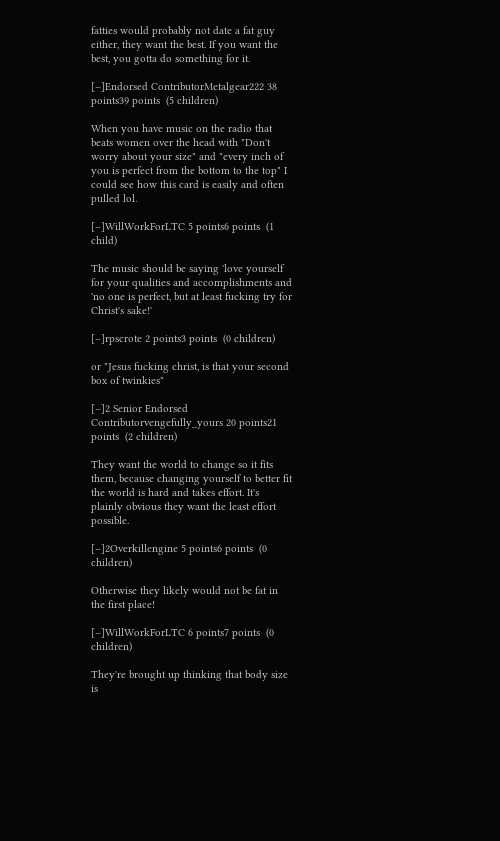fatties would probably not date a fat guy either, they want the best. If you want the best, you gotta do something for it.

[–]Endorsed ContributorMetalgear222 38 points39 points  (5 children)

When you have music on the radio that beats women over the head with "Don't worry about your size" and "every inch of you is perfect from the bottom to the top" I could see how this card is easily and often pulled lol.

[–]WillWorkForLTC 5 points6 points  (1 child)

The music should be saying 'love yourself for your qualities and accomplishments and 'no one is perfect, but at least fucking try for Christ's sake!'

[–]rpscrote 2 points3 points  (0 children)

or "Jesus fucking christ, is that your second box of twinkies"

[–]2 Senior Endorsed Contributorvengefully_yours 20 points21 points  (2 children)

They want the world to change so it fits them, because changing yourself to better fit the world is hard and takes effort. It's plainly obvious they want the least effort possible.

[–]2Overkillengine 5 points6 points  (0 children)

Otherwise they likely would not be fat in the first place!

[–]WillWorkForLTC 6 points7 points  (0 children)

They're brought up thinking that body size is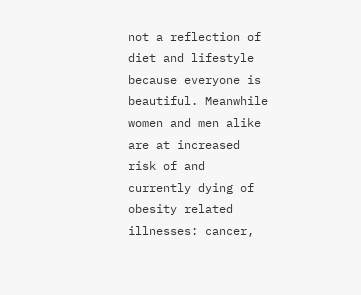not a reflection of diet and lifestyle because everyone is beautiful. Meanwhile women and men alike are at increased risk of and currently dying of obesity related illnesses: cancer,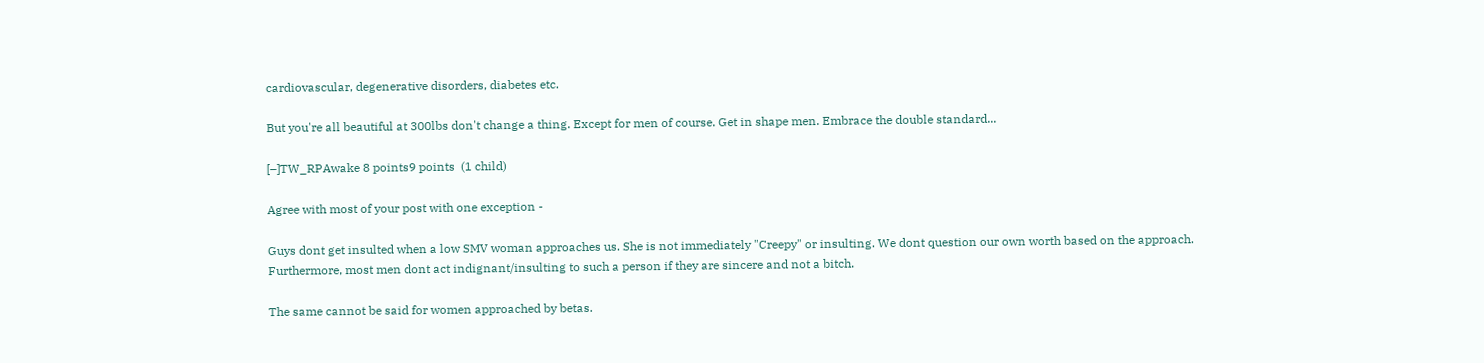cardiovascular, degenerative disorders, diabetes etc.

But you're all beautiful at 300lbs don't change a thing. Except for men of course. Get in shape men. Embrace the double standard...

[–]TW_RPAwake 8 points9 points  (1 child)

Agree with most of your post with one exception -

Guys dont get insulted when a low SMV woman approaches us. She is not immediately "Creepy" or insulting. We dont question our own worth based on the approach. Furthermore, most men dont act indignant/insulting to such a person if they are sincere and not a bitch.

The same cannot be said for women approached by betas.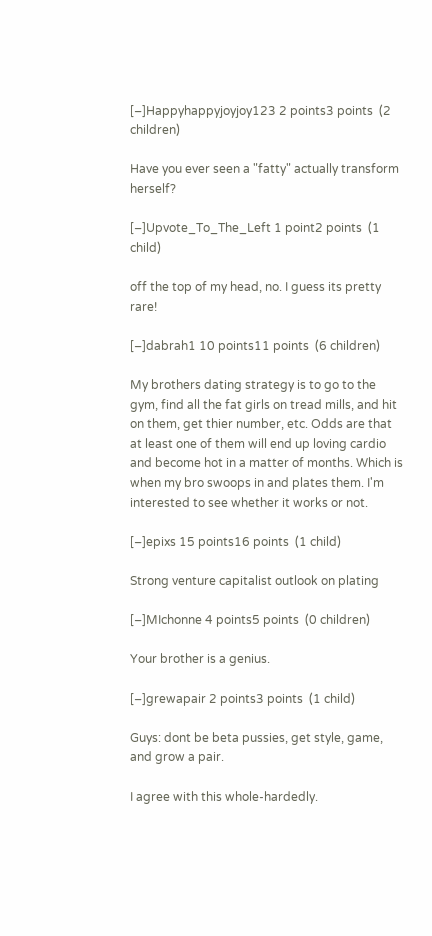[–]Happyhappyjoyjoy123 2 points3 points  (2 children)

Have you ever seen a "fatty" actually transform herself?

[–]Upvote_To_The_Left 1 point2 points  (1 child)

off the top of my head, no. I guess its pretty rare!

[–]dabrah1 10 points11 points  (6 children)

My brothers dating strategy is to go to the gym, find all the fat girls on tread mills, and hit on them, get thier number, etc. Odds are that at least one of them will end up loving cardio and become hot in a matter of months. Which is when my bro swoops in and plates them. I'm interested to see whether it works or not.

[–]epixs 15 points16 points  (1 child)

Strong venture capitalist outlook on plating

[–]MIchonne 4 points5 points  (0 children)

Your brother is a genius.

[–]grewapair 2 points3 points  (1 child)

Guys: dont be beta pussies, get style, game, and grow a pair.

I agree with this whole-hardedly.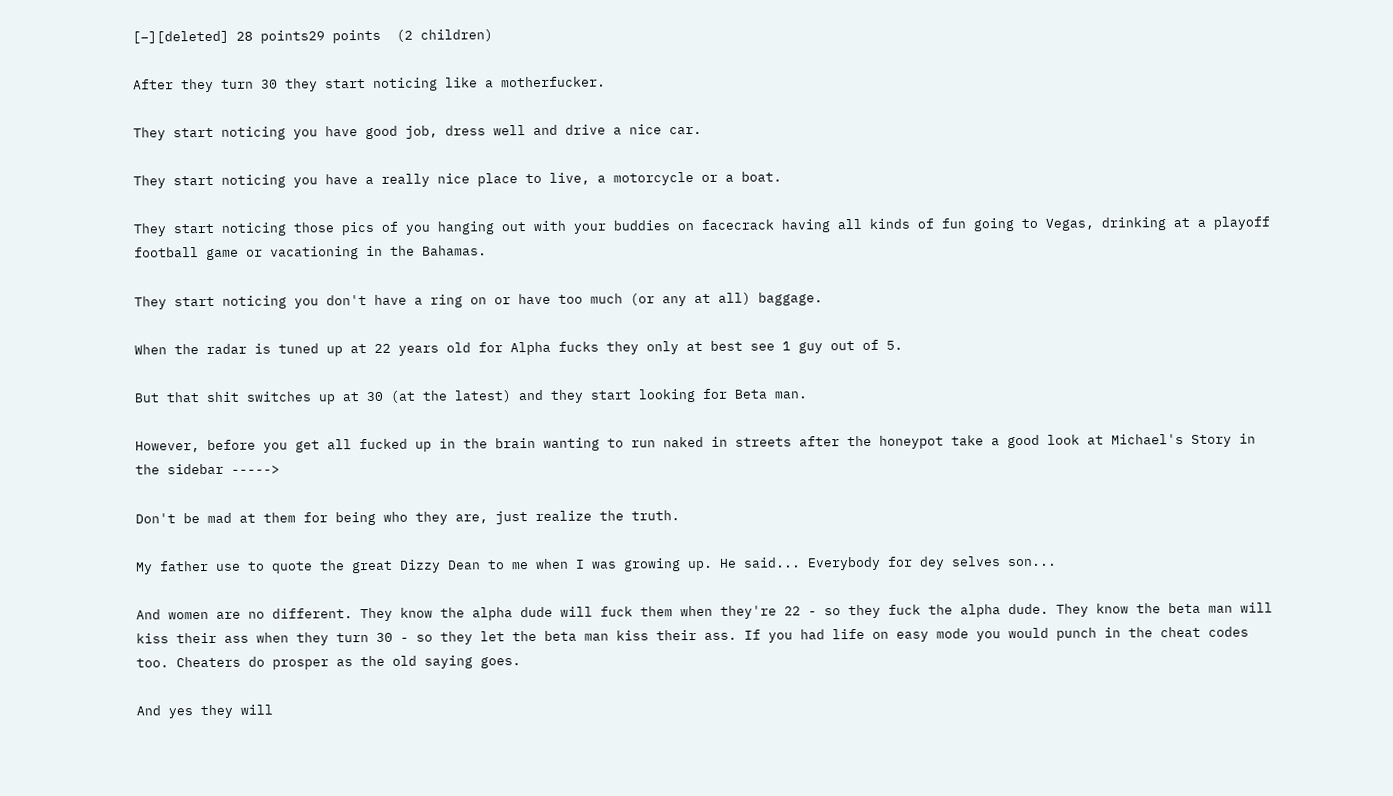[–][deleted] 28 points29 points  (2 children)

After they turn 30 they start noticing like a motherfucker.

They start noticing you have good job, dress well and drive a nice car.

They start noticing you have a really nice place to live, a motorcycle or a boat.

They start noticing those pics of you hanging out with your buddies on facecrack having all kinds of fun going to Vegas, drinking at a playoff football game or vacationing in the Bahamas.

They start noticing you don't have a ring on or have too much (or any at all) baggage.

When the radar is tuned up at 22 years old for Alpha fucks they only at best see 1 guy out of 5.

But that shit switches up at 30 (at the latest) and they start looking for Beta man.

However, before you get all fucked up in the brain wanting to run naked in streets after the honeypot take a good look at Michael's Story in the sidebar ----->

Don't be mad at them for being who they are, just realize the truth.

My father use to quote the great Dizzy Dean to me when I was growing up. He said... Everybody for dey selves son...

And women are no different. They know the alpha dude will fuck them when they're 22 - so they fuck the alpha dude. They know the beta man will kiss their ass when they turn 30 - so they let the beta man kiss their ass. If you had life on easy mode you would punch in the cheat codes too. Cheaters do prosper as the old saying goes.

And yes they will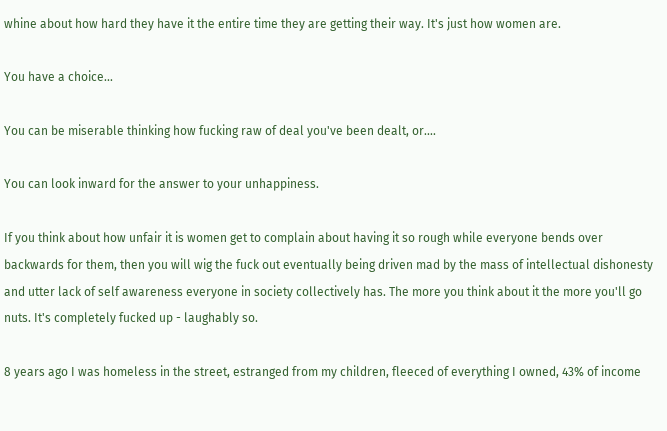whine about how hard they have it the entire time they are getting their way. It's just how women are.

You have a choice...

You can be miserable thinking how fucking raw of deal you've been dealt, or....

You can look inward for the answer to your unhappiness.

If you think about how unfair it is women get to complain about having it so rough while everyone bends over backwards for them, then you will wig the fuck out eventually being driven mad by the mass of intellectual dishonesty and utter lack of self awareness everyone in society collectively has. The more you think about it the more you'll go nuts. It's completely fucked up - laughably so.

8 years ago I was homeless in the street, estranged from my children, fleeced of everything I owned, 43% of income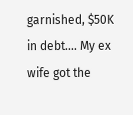garnished, $50K in debt.... My ex wife got the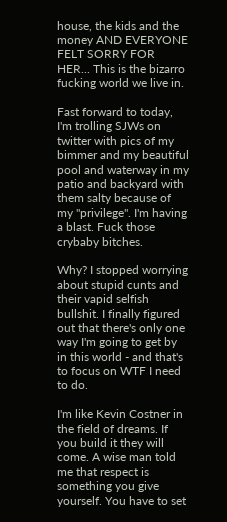house, the kids and the money AND EVERYONE FELT SORRY FOR HER... This is the bizarro fucking world we live in.

Fast forward to today, I'm trolling SJWs on twitter with pics of my bimmer and my beautiful pool and waterway in my patio and backyard with them salty because of my "privilege". I'm having a blast. Fuck those crybaby bitches.

Why? I stopped worrying about stupid cunts and their vapid selfish bullshit. I finally figured out that there's only one way I'm going to get by in this world - and that's to focus on WTF I need to do.

I'm like Kevin Costner in the field of dreams. If you build it they will come. A wise man told me that respect is something you give yourself. You have to set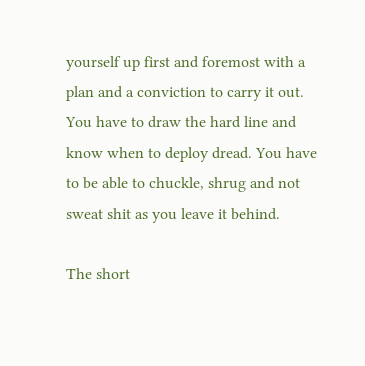yourself up first and foremost with a plan and a conviction to carry it out. You have to draw the hard line and know when to deploy dread. You have to be able to chuckle, shrug and not sweat shit as you leave it behind.

The short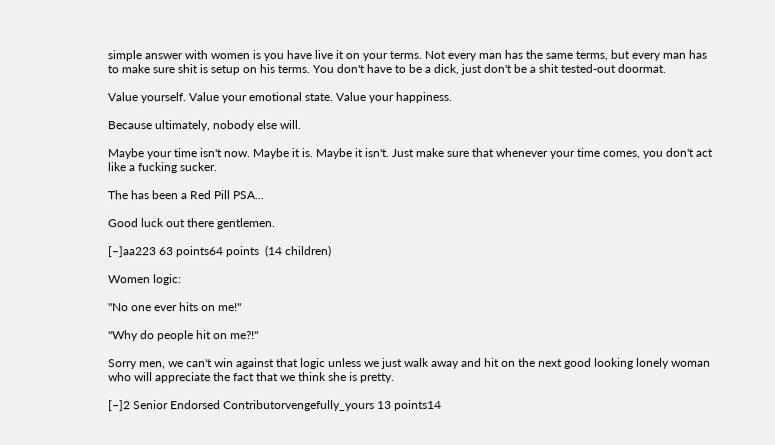simple answer with women is you have live it on your terms. Not every man has the same terms, but every man has to make sure shit is setup on his terms. You don't have to be a dick, just don't be a shit tested-out doormat.

Value yourself. Value your emotional state. Value your happiness.

Because ultimately, nobody else will.

Maybe your time isn't now. Maybe it is. Maybe it isn't. Just make sure that whenever your time comes, you don't act like a fucking sucker.

The has been a Red Pill PSA...

Good luck out there gentlemen.

[–]aa223 63 points64 points  (14 children)

Women logic:

"No one ever hits on me!"

"Why do people hit on me?!"

Sorry men, we can't win against that logic unless we just walk away and hit on the next good looking lonely woman who will appreciate the fact that we think she is pretty.

[–]2 Senior Endorsed Contributorvengefully_yours 13 points14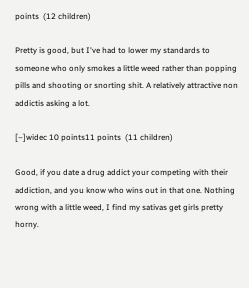points  (12 children)

Pretty is good, but I've had to lower my standards to someone who only smokes a little weed rather than popping pills and shooting or snorting shit. A relatively attractive non addictis asking a lot.

[–]widec 10 points11 points  (11 children)

Good, if you date a drug addict your competing with their addiction, and you know who wins out in that one. Nothing wrong with a little weed, I find my sativas get girls pretty horny.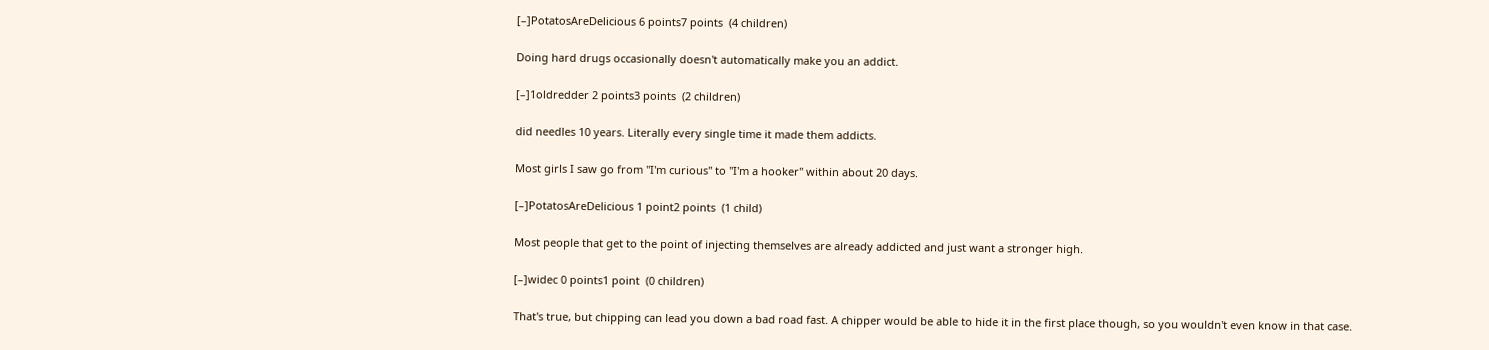[–]PotatosAreDelicious 6 points7 points  (4 children)

Doing hard drugs occasionally doesn't automatically make you an addict.

[–]1oldredder 2 points3 points  (2 children)

did needles 10 years. Literally every single time it made them addicts.

Most girls I saw go from "I'm curious" to "I'm a hooker" within about 20 days.

[–]PotatosAreDelicious 1 point2 points  (1 child)

Most people that get to the point of injecting themselves are already addicted and just want a stronger high.

[–]widec 0 points1 point  (0 children)

That's true, but chipping can lead you down a bad road fast. A chipper would be able to hide it in the first place though, so you wouldn't even know in that case.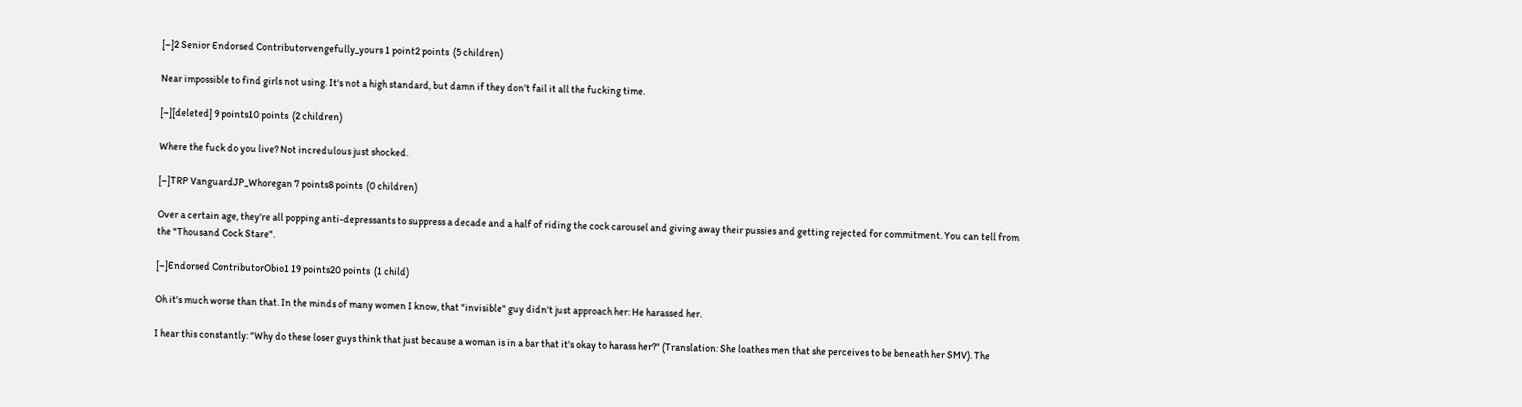[–]2 Senior Endorsed Contributorvengefully_yours 1 point2 points  (5 children)

Near impossible to find girls not using. It's not a high standard, but damn if they don't fail it all the fucking time.

[–][deleted] 9 points10 points  (2 children)

Where the fuck do you live? Not incredulous just shocked.

[–]TRP VanguardJP_Whoregan 7 points8 points  (0 children)

Over a certain age, they're all popping anti-depressants to suppress a decade and a half of riding the cock carousel and giving away their pussies and getting rejected for commitment. You can tell from the "Thousand Cock Stare".

[–]Endorsed ContributorObio1 19 points20 points  (1 child)

Oh it's much worse than that. In the minds of many women I know, that "invisible" guy didn't just approach her: He harassed her.

I hear this constantly: "Why do these loser guys think that just because a woman is in a bar that it's okay to harass her?" (Translation: She loathes men that she perceives to be beneath her SMV). The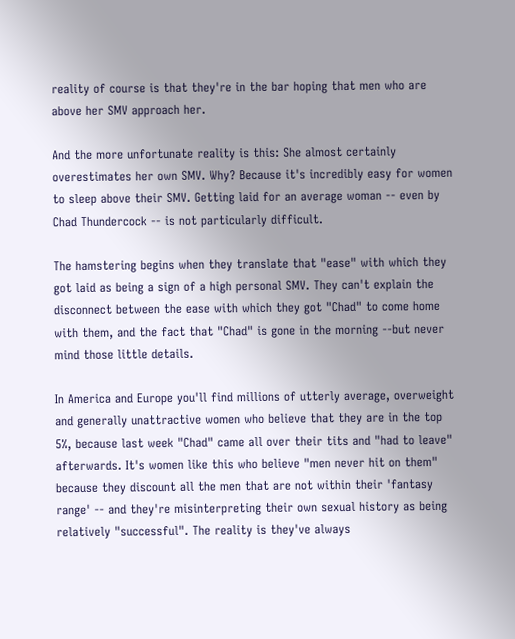reality of course is that they're in the bar hoping that men who are above her SMV approach her.

And the more unfortunate reality is this: She almost certainly overestimates her own SMV. Why? Because it's incredibly easy for women to sleep above their SMV. Getting laid for an average woman -- even by Chad Thundercock -- is not particularly difficult.

The hamstering begins when they translate that "ease" with which they got laid as being a sign of a high personal SMV. They can't explain the disconnect between the ease with which they got "Chad" to come home with them, and the fact that "Chad" is gone in the morning --but never mind those little details.

In America and Europe you'll find millions of utterly average, overweight and generally unattractive women who believe that they are in the top 5%, because last week "Chad" came all over their tits and "had to leave" afterwards. It's women like this who believe "men never hit on them" because they discount all the men that are not within their 'fantasy range' -- and they're misinterpreting their own sexual history as being relatively "successful". The reality is they've always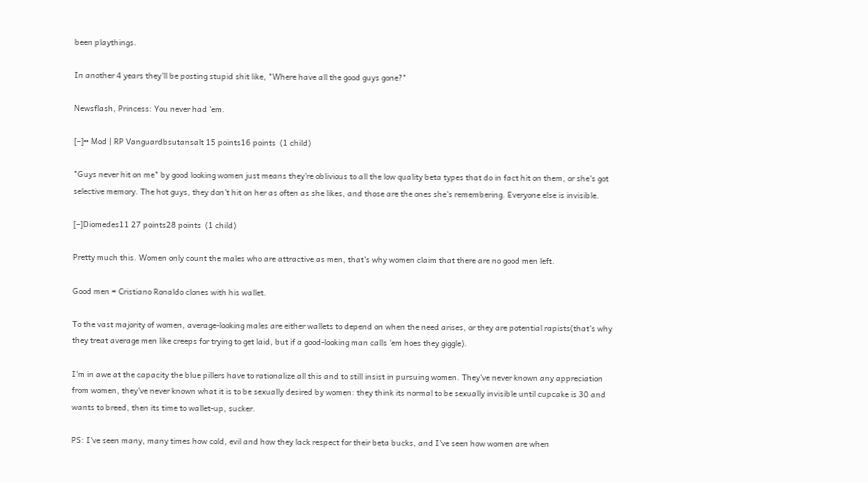been playthings.

In another 4 years they'll be posting stupid shit like, "Where have all the good guys gone?"

Newsflash, Princess: You never had 'em.

[–]∞ Mod | RP Vanguardbsutansalt 15 points16 points  (1 child)

"Guys never hit on me" by good looking women just means they're oblivious to all the low quality beta types that do in fact hit on them, or she's got selective memory. The hot guys, they don't hit on her as often as she likes, and those are the ones she's remembering. Everyone else is invisible.

[–]Diomedes11 27 points28 points  (1 child)

Pretty much this. Women only count the males who are attractive as men, that's why women claim that there are no good men left.

Good men = Cristiano Ronaldo clones with his wallet.

To the vast majority of women, average-looking males are either wallets to depend on when the need arises, or they are potential rapists(that's why they treat average men like creeps for trying to get laid, but if a good-looking man calls 'em hoes they giggle).

I'm in awe at the capacity the blue pillers have to rationalize all this and to still insist in pursuing women. They've never known any appreciation from women, they've never known what it is to be sexually desired by women: they think its normal to be sexually invisible until cupcake is 30 and wants to breed, then its time to wallet-up, sucker.

PS: I've seen many, many times how cold, evil and how they lack respect for their beta bucks, and I've seen how women are when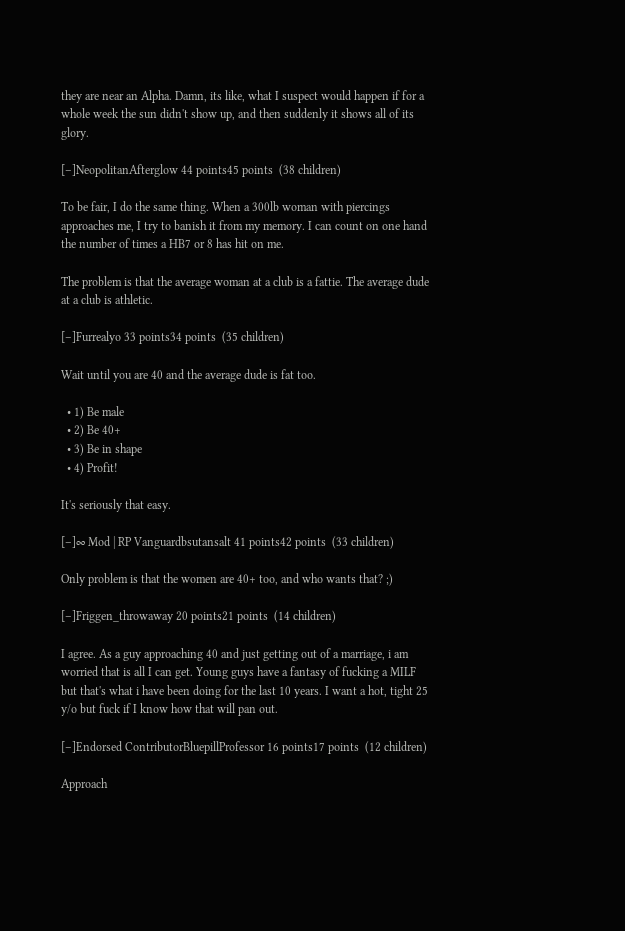they are near an Alpha. Damn, its like, what I suspect would happen if for a whole week the sun didn't show up, and then suddenly it shows all of its glory.

[–]NeopolitanAfterglow 44 points45 points  (38 children)

To be fair, I do the same thing. When a 300lb woman with piercings approaches me, I try to banish it from my memory. I can count on one hand the number of times a HB7 or 8 has hit on me.

The problem is that the average woman at a club is a fattie. The average dude at a club is athletic.

[–]Furrealyo 33 points34 points  (35 children)

Wait until you are 40 and the average dude is fat too.

  • 1) Be male
  • 2) Be 40+
  • 3) Be in shape
  • 4) Profit!

It's seriously that easy.

[–]∞ Mod | RP Vanguardbsutansalt 41 points42 points  (33 children)

Only problem is that the women are 40+ too, and who wants that? ;)

[–]Friggen_throwaway 20 points21 points  (14 children)

I agree. As a guy approaching 40 and just getting out of a marriage, i am worried that is all I can get. Young guys have a fantasy of fucking a MILF but that's what i have been doing for the last 10 years. I want a hot, tight 25 y/o but fuck if I know how that will pan out.

[–]Endorsed ContributorBluepillProfessor 16 points17 points  (12 children)

Approach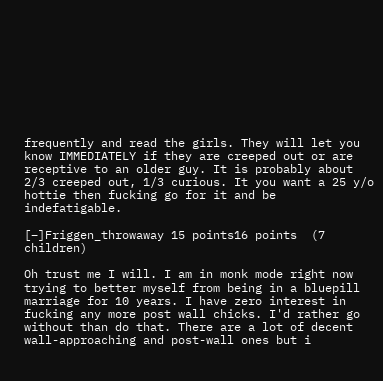frequently and read the girls. They will let you know IMMEDIATELY if they are creeped out or are receptive to an older guy. It is probably about 2/3 creeped out, 1/3 curious. It you want a 25 y/o hottie then fucking go for it and be indefatigable.

[–]Friggen_throwaway 15 points16 points  (7 children)

Oh trust me I will. I am in monk mode right now trying to better myself from being in a bluepill marriage for 10 years. I have zero interest in fucking any more post wall chicks. I'd rather go without than do that. There are a lot of decent wall-approaching and post-wall ones but i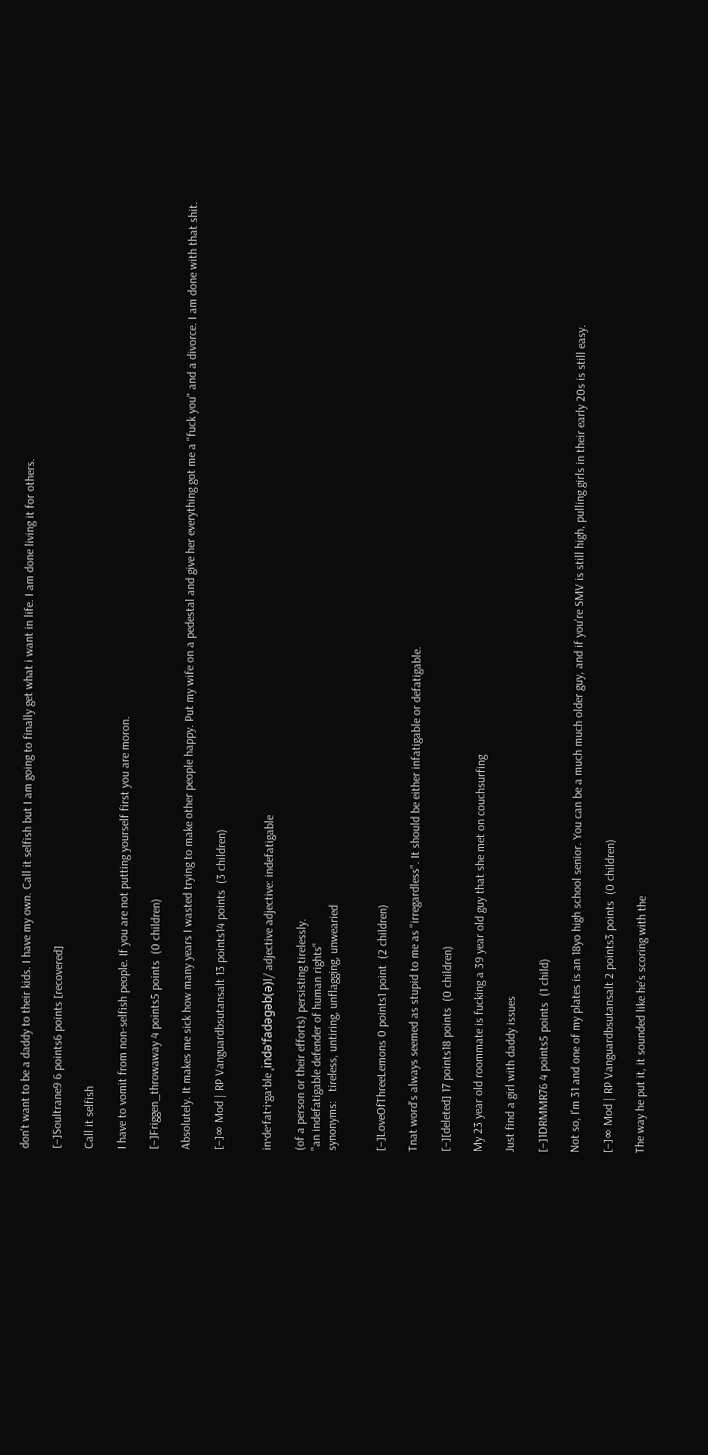don't want to be a daddy to their kids. I have my own. Call it selfish but I am going to finally get what i want in life. I am done living it for others.

[–]Soultrane9 6 points6 points [recovered]

Call it selfish

I have to vomit from non-selfish people. If you are not putting yourself first you are moron.

[–]Friggen_throwaway 4 points5 points  (0 children)

Absolutely. It makes me sick how many years I wasted trying to make other people happy. Put my wife on a pedestal and give her everything got me a "fuck you" and a divorce. I am done with that shit.

[–]∞ Mod | RP Vanguardbsutansalt 13 points14 points  (3 children)


in·de·fat·i·ga·ble ˌindəˈfadəɡəb(ə)l/ adjective adjective: indefatigable

(of a person or their efforts) persisting tirelessly.
"an indefatigable defender of human rights"
synonyms:   tireless, untiring, unflagging, unwearied


[–]LoveOfThreeLemons 0 points1 point  (2 children)

Tnat word's always seemed as stupid to me as "irregardless". It should be either infatigable or defatigable.

[–][deleted] 17 points18 points  (0 children)

My 23 year old roommate is fucking a 39 year old guy that she met on couchsurfing

Just find a girl with daddy issues

[–]1DRMMR76 4 points5 points  (1 child)

Not so, I'm 31 and one of my plates is an 18yo high school senior. You can be a much much older guy, and if you're SMV is still high, pulling girls in their early 20s is still easy.

[–]∞ Mod | RP Vanguardbsutansalt 2 points3 points  (0 children)

The way he put it, it sounded like he's scoring with the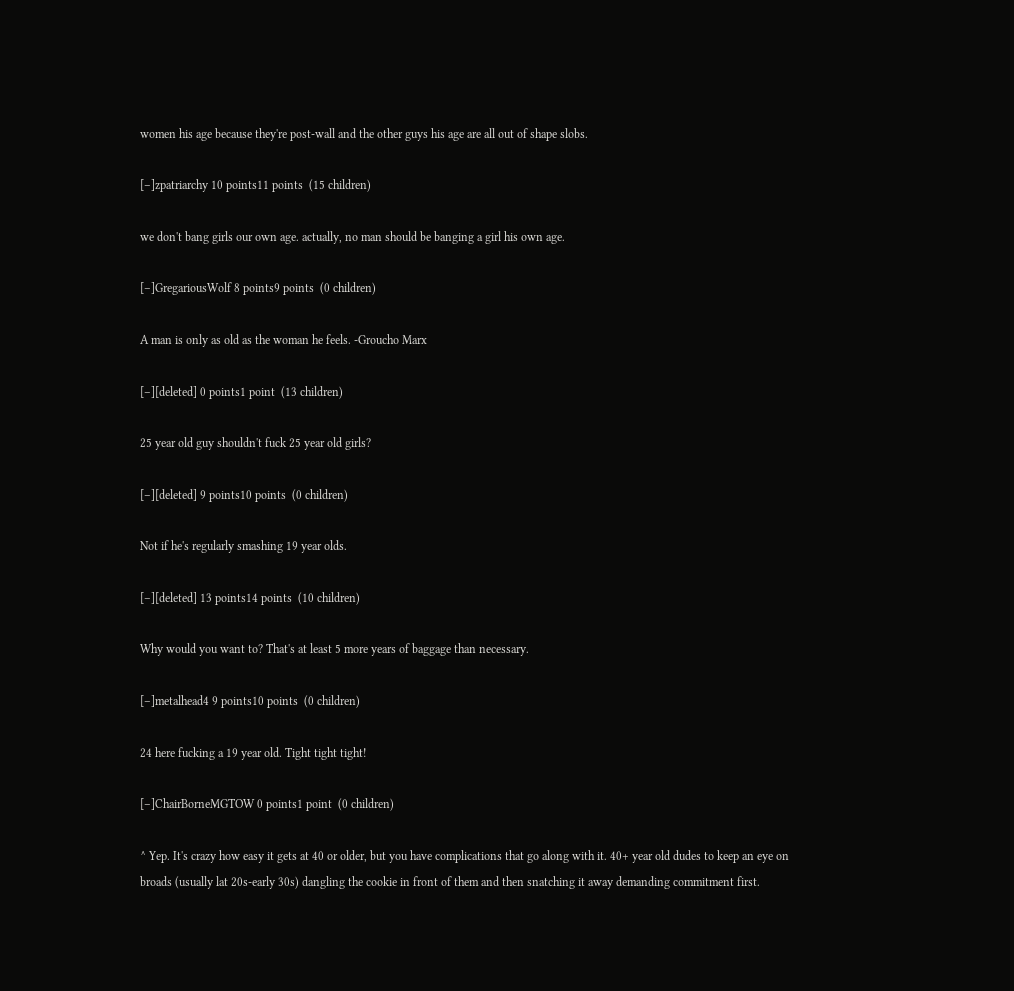women his age because they're post-wall and the other guys his age are all out of shape slobs.

[–]zpatriarchy 10 points11 points  (15 children)

we don't bang girls our own age. actually, no man should be banging a girl his own age.

[–]GregariousWolf 8 points9 points  (0 children)

A man is only as old as the woman he feels. -Groucho Marx

[–][deleted] 0 points1 point  (13 children)

25 year old guy shouldn't fuck 25 year old girls?

[–][deleted] 9 points10 points  (0 children)

Not if he's regularly smashing 19 year olds.

[–][deleted] 13 points14 points  (10 children)

Why would you want to? That's at least 5 more years of baggage than necessary.

[–]metalhead4 9 points10 points  (0 children)

24 here fucking a 19 year old. Tight tight tight!

[–]ChairBorneMGTOW 0 points1 point  (0 children)

^ Yep. It's crazy how easy it gets at 40 or older, but you have complications that go along with it. 40+ year old dudes to keep an eye on broads (usually lat 20s-early 30s) dangling the cookie in front of them and then snatching it away demanding commitment first.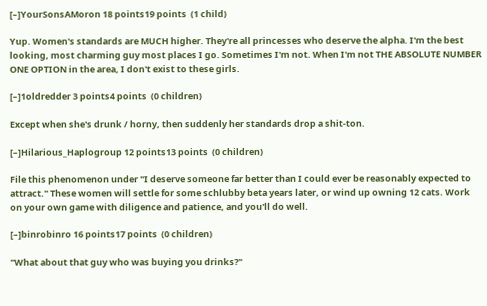[–]YourSonsAMoron 18 points19 points  (1 child)

Yup. Women's standards are MUCH higher. They're all princesses who deserve the alpha. I'm the best looking, most charming guy most places I go. Sometimes I'm not. When I'm not THE ABSOLUTE NUMBER ONE OPTION in the area, I don't exist to these girls.

[–]1oldredder 3 points4 points  (0 children)

Except when she's drunk / horny, then suddenly her standards drop a shit-ton.

[–]Hilarious_Haplogroup 12 points13 points  (0 children)

File this phenomenon under "I deserve someone far better than I could ever be reasonably expected to attract." These women will settle for some schlubby beta years later, or wind up owning 12 cats. Work on your own game with diligence and patience, and you'll do well.

[–]binrobinro 16 points17 points  (0 children)

"What about that guy who was buying you drinks?"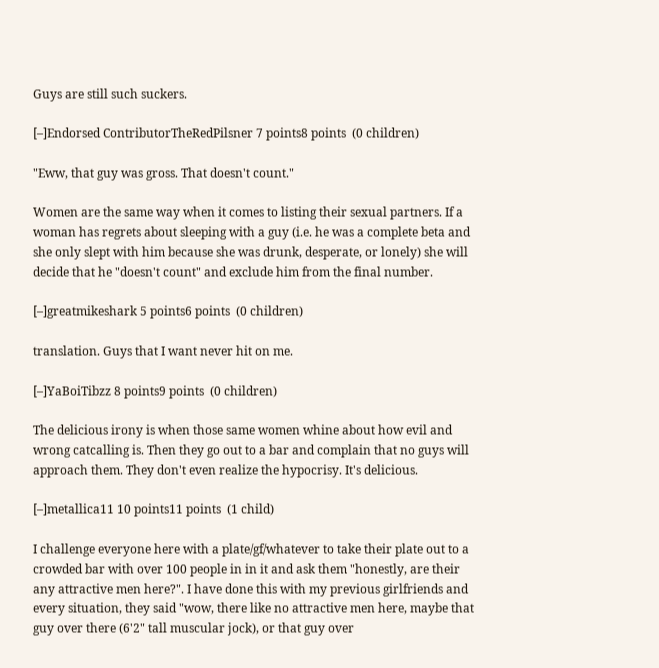Guys are still such suckers.

[–]Endorsed ContributorTheRedPilsner 7 points8 points  (0 children)

"Eww, that guy was gross. That doesn't count."

Women are the same way when it comes to listing their sexual partners. If a woman has regrets about sleeping with a guy (i.e. he was a complete beta and she only slept with him because she was drunk, desperate, or lonely) she will decide that he "doesn't count" and exclude him from the final number.

[–]greatmikeshark 5 points6 points  (0 children)

translation. Guys that I want never hit on me.

[–]YaBoiTibzz 8 points9 points  (0 children)

The delicious irony is when those same women whine about how evil and wrong catcalling is. Then they go out to a bar and complain that no guys will approach them. They don't even realize the hypocrisy. It's delicious.

[–]metallica11 10 points11 points  (1 child)

I challenge everyone here with a plate/gf/whatever to take their plate out to a crowded bar with over 100 people in in it and ask them "honestly, are their any attractive men here?". I have done this with my previous girlfriends and every situation, they said "wow, there like no attractive men here, maybe that guy over there (6'2" tall muscular jock), or that guy over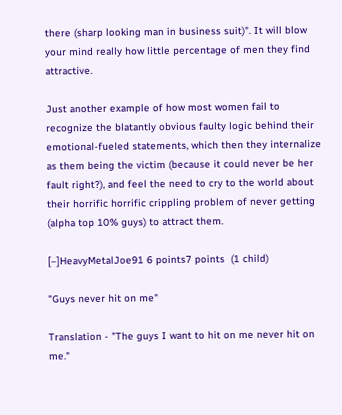there (sharp looking man in business suit)". It will blow your mind really how little percentage of men they find attractive.

Just another example of how most women fail to recognize the blatantly obvious faulty logic behind their emotional-fueled statements, which then they internalize as them being the victim (because it could never be her fault right?), and feel the need to cry to the world about their horrific horrific crippling problem of never getting (alpha top 10% guys) to attract them.

[–]HeavyMetalJoe91 6 points7 points  (1 child)

"Guys never hit on me"

Translation - "The guys I want to hit on me never hit on me."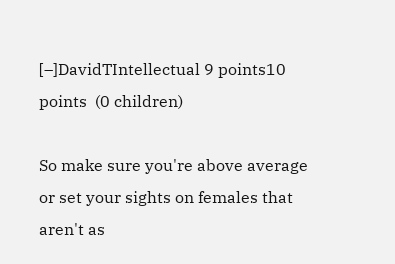[–]DavidTIntellectual 9 points10 points  (0 children)

So make sure you're above average or set your sights on females that aren't as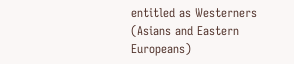entitled as Westerners (Asians and Eastern Europeans)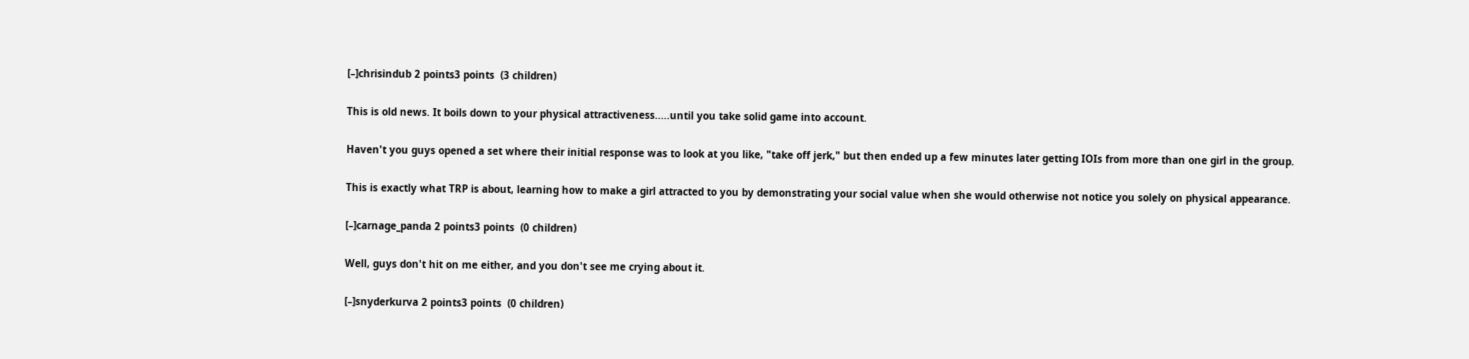[–]chrisindub 2 points3 points  (3 children)

This is old news. It boils down to your physical attractiveness.....until you take solid game into account.

Haven't you guys opened a set where their initial response was to look at you like, "take off jerk," but then ended up a few minutes later getting IOIs from more than one girl in the group.

This is exactly what TRP is about, learning how to make a girl attracted to you by demonstrating your social value when she would otherwise not notice you solely on physical appearance.

[–]carnage_panda 2 points3 points  (0 children)

Well, guys don't hit on me either, and you don't see me crying about it.

[–]snyderkurva 2 points3 points  (0 children)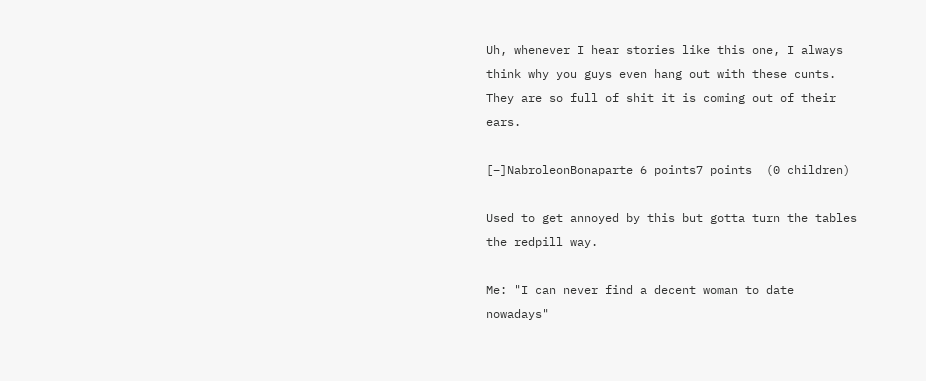Uh, whenever I hear stories like this one, I always think why you guys even hang out with these cunts. They are so full of shit it is coming out of their ears.

[–]NabroleonBonaparte 6 points7 points  (0 children)

Used to get annoyed by this but gotta turn the tables the redpill way.

Me: "I can never find a decent woman to date nowadays"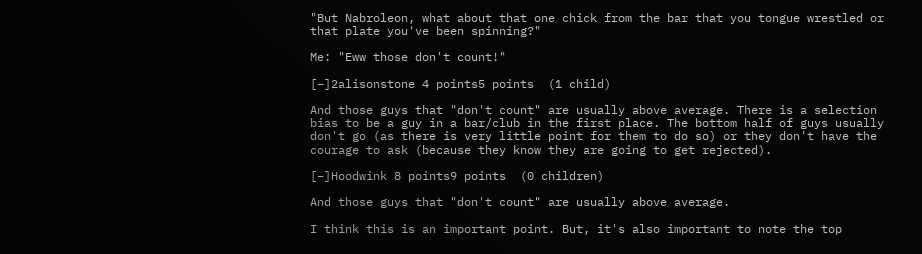"But Nabroleon, what about that one chick from the bar that you tongue wrestled or that plate you've been spinning?"

Me: "Eww those don't count!"

[–]2alisonstone 4 points5 points  (1 child)

And those guys that "don't count" are usually above average. There is a selection bias to be a guy in a bar/club in the first place. The bottom half of guys usually don't go (as there is very little point for them to do so) or they don't have the courage to ask (because they know they are going to get rejected).

[–]Hoodwink 8 points9 points  (0 children)

And those guys that "don't count" are usually above average.

I think this is an important point. But, it's also important to note the top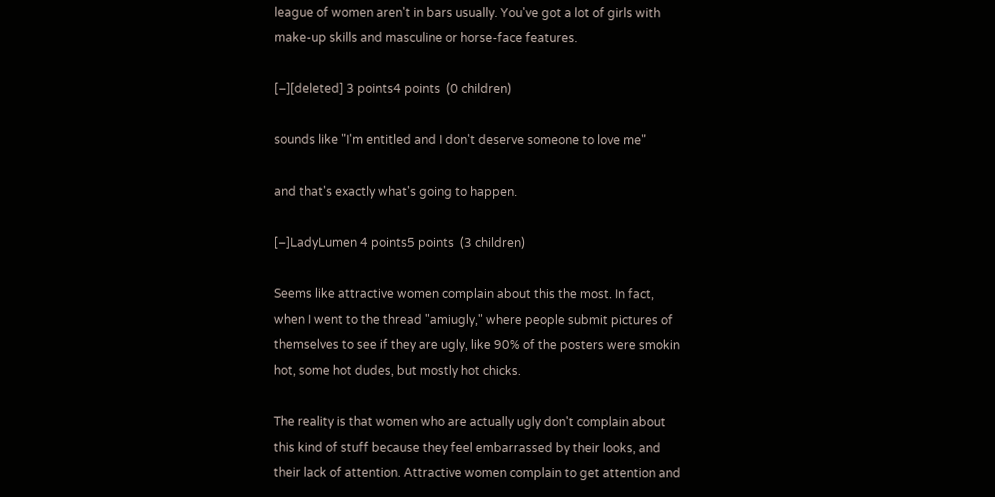league of women aren't in bars usually. You've got a lot of girls with make-up skills and masculine or horse-face features.

[–][deleted] 3 points4 points  (0 children)

sounds like "I'm entitled and I don't deserve someone to love me"

and that's exactly what's going to happen.

[–]LadyLumen 4 points5 points  (3 children)

Seems like attractive women complain about this the most. In fact, when I went to the thread "amiugly," where people submit pictures of themselves to see if they are ugly, like 90% of the posters were smokin hot, some hot dudes, but mostly hot chicks.

The reality is that women who are actually ugly don't complain about this kind of stuff because they feel embarrassed by their looks, and their lack of attention. Attractive women complain to get attention and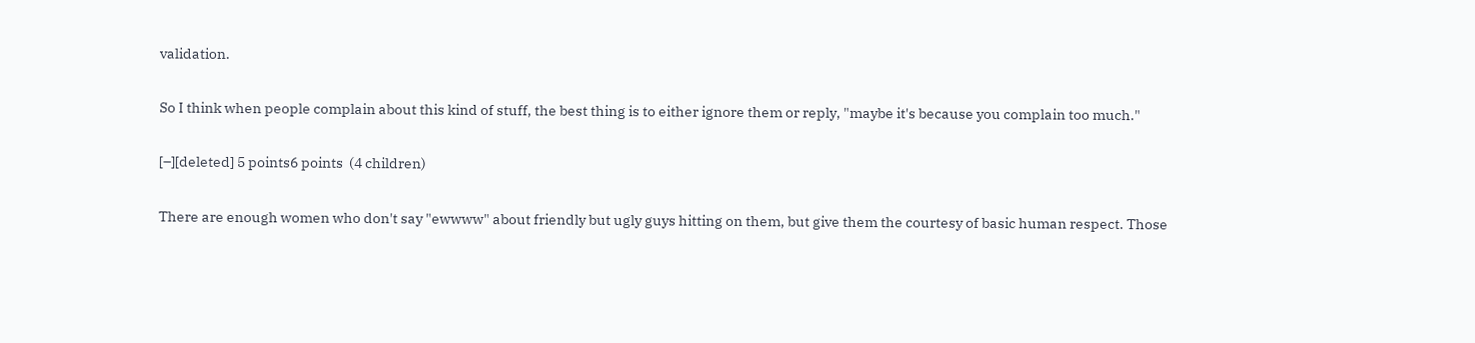validation.

So I think when people complain about this kind of stuff, the best thing is to either ignore them or reply, "maybe it's because you complain too much."

[–][deleted] 5 points6 points  (4 children)

There are enough women who don't say "ewwww" about friendly but ugly guys hitting on them, but give them the courtesy of basic human respect. Those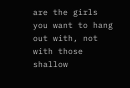are the girls you want to hang out with, not with those shallow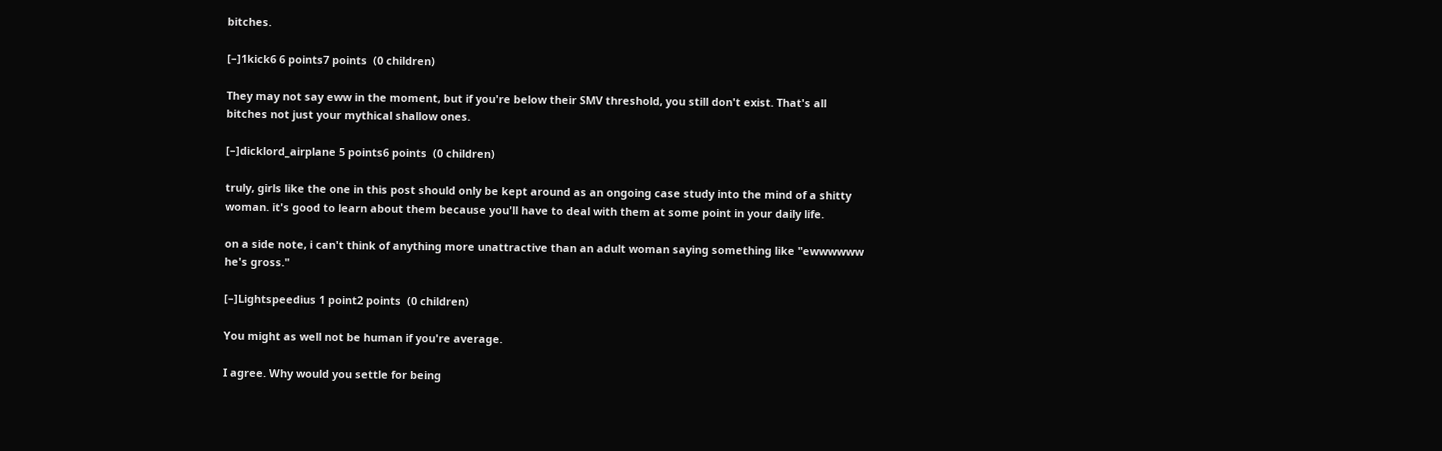bitches.

[–]1kick6 6 points7 points  (0 children)

They may not say eww in the moment, but if you're below their SMV threshold, you still don't exist. That's all bitches not just your mythical shallow ones.

[–]dicklord_airplane 5 points6 points  (0 children)

truly, girls like the one in this post should only be kept around as an ongoing case study into the mind of a shitty woman. it's good to learn about them because you'll have to deal with them at some point in your daily life.

on a side note, i can't think of anything more unattractive than an adult woman saying something like "ewwwwww he's gross."

[–]Lightspeedius 1 point2 points  (0 children)

You might as well not be human if you're average.

I agree. Why would you settle for being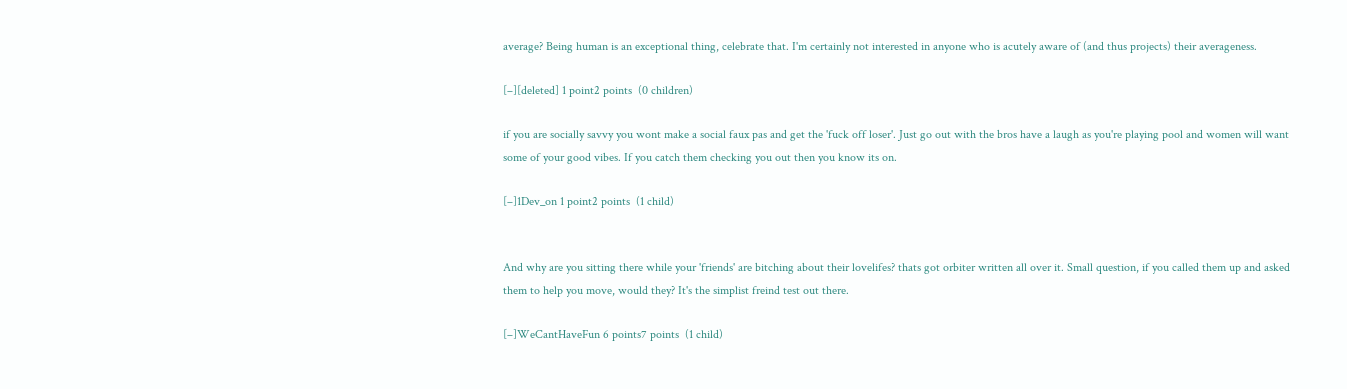average? Being human is an exceptional thing, celebrate that. I'm certainly not interested in anyone who is acutely aware of (and thus projects) their averageness.

[–][deleted] 1 point2 points  (0 children)

if you are socially savvy you wont make a social faux pas and get the 'fuck off loser'. Just go out with the bros have a laugh as you're playing pool and women will want some of your good vibes. If you catch them checking you out then you know its on.

[–]1Dev_on 1 point2 points  (1 child)


And why are you sitting there while your 'friends' are bitching about their lovelifes? thats got orbiter written all over it. Small question, if you called them up and asked them to help you move, would they? It's the simplist freind test out there.

[–]WeCantHaveFun 6 points7 points  (1 child)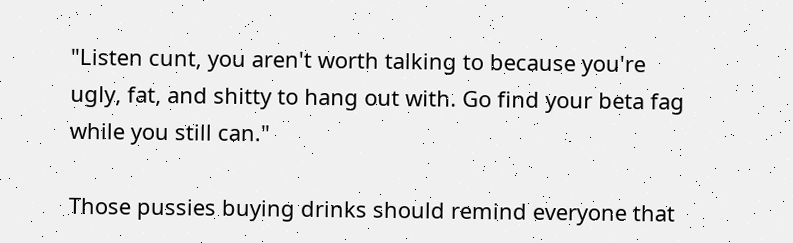"Listen cunt, you aren't worth talking to because you're ugly, fat, and shitty to hang out with. Go find your beta fag while you still can."

Those pussies buying drinks should remind everyone that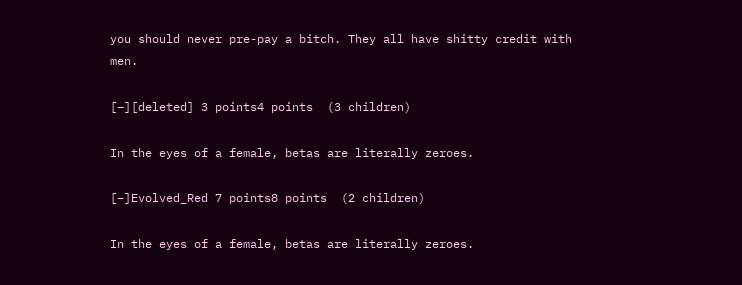you should never pre-pay a bitch. They all have shitty credit with men.

[–][deleted] 3 points4 points  (3 children)

In the eyes of a female, betas are literally zeroes.

[–]Evolved_Red 7 points8 points  (2 children)

In the eyes of a female, betas are literally zeroes.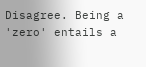Disagree. Being a 'zero' entails a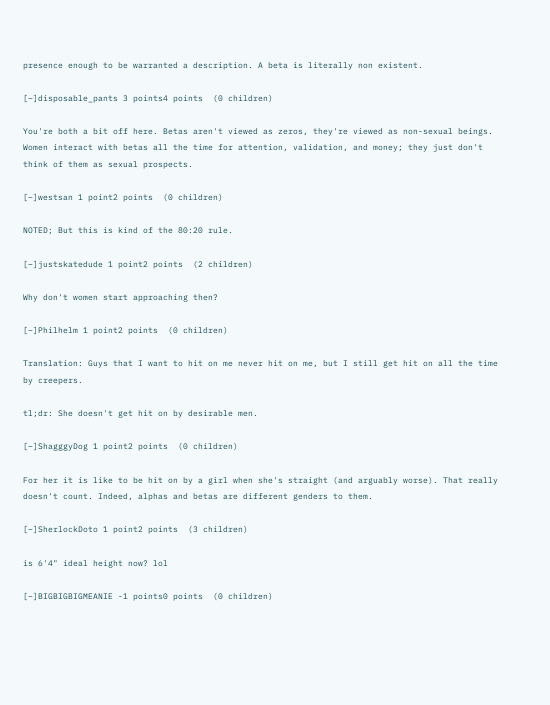presence enough to be warranted a description. A beta is literally non existent.

[–]disposable_pants 3 points4 points  (0 children)

You're both a bit off here. Betas aren't viewed as zeros, they're viewed as non-sexual beings. Women interact with betas all the time for attention, validation, and money; they just don't think of them as sexual prospects.

[–]westsan 1 point2 points  (0 children)

NOTED; But this is kind of the 80:20 rule.

[–]justskatedude 1 point2 points  (2 children)

Why don't women start approaching then?

[–]Philhelm 1 point2 points  (0 children)

Translation: Guys that I want to hit on me never hit on me, but I still get hit on all the time by creepers.

tl;dr: She doesn't get hit on by desirable men.

[–]ShagggyDog 1 point2 points  (0 children)

For her it is like to be hit on by a girl when she's straight (and arguably worse). That really doesn't count. Indeed, alphas and betas are different genders to them.

[–]SherlockDoto 1 point2 points  (3 children)

is 6'4" ideal height now? lol

[–]BIGBIGBIGMEANIE -1 points0 points  (0 children)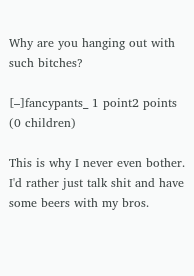Why are you hanging out with such bitches?

[–]fancypants_ 1 point2 points  (0 children)

This is why I never even bother. I'd rather just talk shit and have some beers with my bros.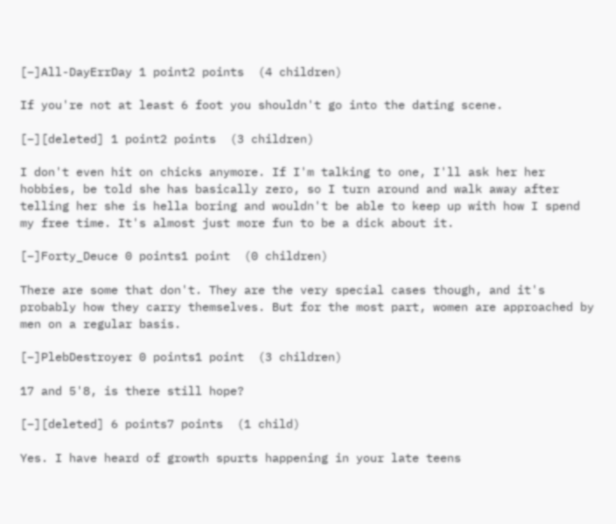[–]All-DayErrDay 1 point2 points  (4 children)

If you're not at least 6 foot you shouldn't go into the dating scene.

[–][deleted] 1 point2 points  (3 children)

I don't even hit on chicks anymore. If I'm talking to one, I'll ask her her hobbies, be told she has basically zero, so I turn around and walk away after telling her she is hella boring and wouldn't be able to keep up with how I spend my free time. It's almost just more fun to be a dick about it.

[–]Forty_Deuce 0 points1 point  (0 children)

There are some that don't. They are the very special cases though, and it's probably how they carry themselves. But for the most part, women are approached by men on a regular basis.

[–]PlebDestroyer 0 points1 point  (3 children)

17 and 5'8, is there still hope?

[–][deleted] 6 points7 points  (1 child)

Yes. I have heard of growth spurts happening in your late teens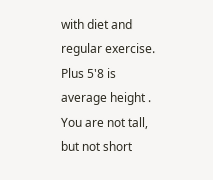with diet and regular exercise. Plus 5'8 is average height . You are not tall, but not short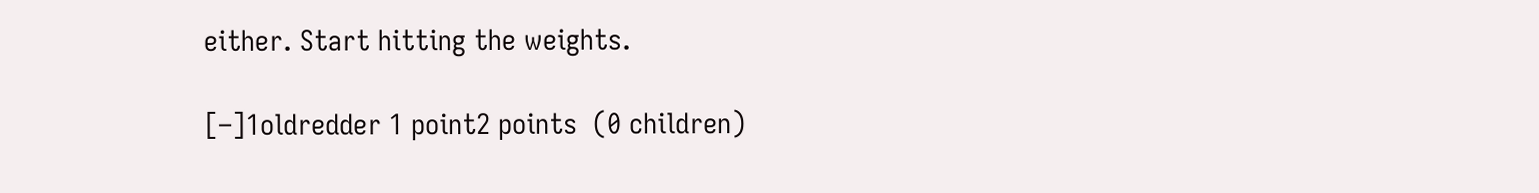either. Start hitting the weights.

[–]1oldredder 1 point2 points  (0 children)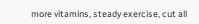more vitamins, steady exercise, cut all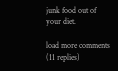junk food out of your diet.

load more comments (11 replies)